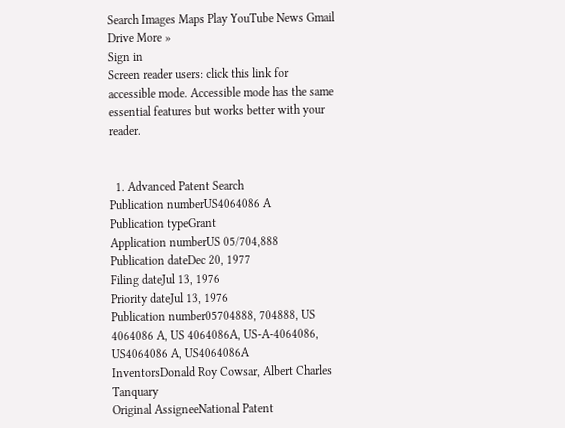Search Images Maps Play YouTube News Gmail Drive More »
Sign in
Screen reader users: click this link for accessible mode. Accessible mode has the same essential features but works better with your reader.


  1. Advanced Patent Search
Publication numberUS4064086 A
Publication typeGrant
Application numberUS 05/704,888
Publication dateDec 20, 1977
Filing dateJul 13, 1976
Priority dateJul 13, 1976
Publication number05704888, 704888, US 4064086 A, US 4064086A, US-A-4064086, US4064086 A, US4064086A
InventorsDonald Roy Cowsar, Albert Charles Tanquary
Original AssigneeNational Patent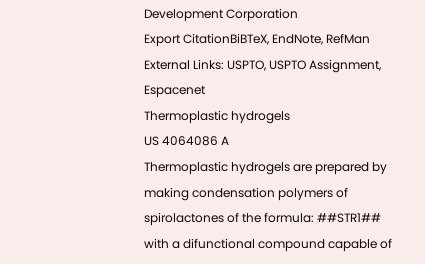Development Corporation
Export CitationBiBTeX, EndNote, RefMan
External Links: USPTO, USPTO Assignment, Espacenet
Thermoplastic hydrogels
US 4064086 A
Thermoplastic hydrogels are prepared by making condensation polymers of spirolactones of the formula: ##STR1## with a difunctional compound capable of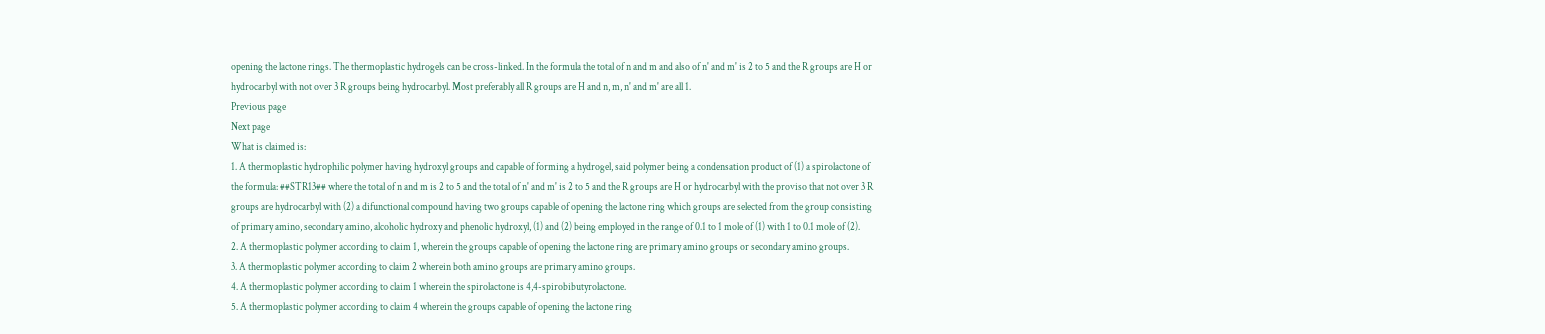opening the lactone rings. The thermoplastic hydrogels can be cross-linked. In the formula the total of n and m and also of n' and m' is 2 to 5 and the R groups are H or hydrocarbyl with not over 3 R groups being hydrocarbyl. Most preferably all R groups are H and n, m, n' and m' are all 1.
Previous page
Next page
What is claimed is:
1. A thermoplastic hydrophilic polymer having hydroxyl groups and capable of forming a hydrogel, said polymer being a condensation product of (1) a spirolactone of the formula: ##STR13## where the total of n and m is 2 to 5 and the total of n' and m' is 2 to 5 and the R groups are H or hydrocarbyl with the proviso that not over 3 R groups are hydrocarbyl with (2) a difunctional compound having two groups capable of opening the lactone ring which groups are selected from the group consisting of primary amino, secondary amino, alcoholic hydroxy and phenolic hydroxyl, (1) and (2) being employed in the range of 0.1 to 1 mole of (1) with 1 to 0.1 mole of (2).
2. A thermoplastic polymer according to claim 1, wherein the groups capable of opening the lactone ring are primary amino groups or secondary amino groups.
3. A thermoplastic polymer according to claim 2 wherein both amino groups are primary amino groups.
4. A thermoplastic polymer according to claim 1 wherein the spirolactone is 4,4-spirobibutyrolactone.
5. A thermoplastic polymer according to claim 4 wherein the groups capable of opening the lactone ring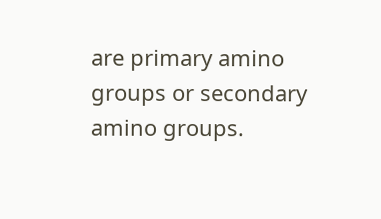are primary amino groups or secondary amino groups.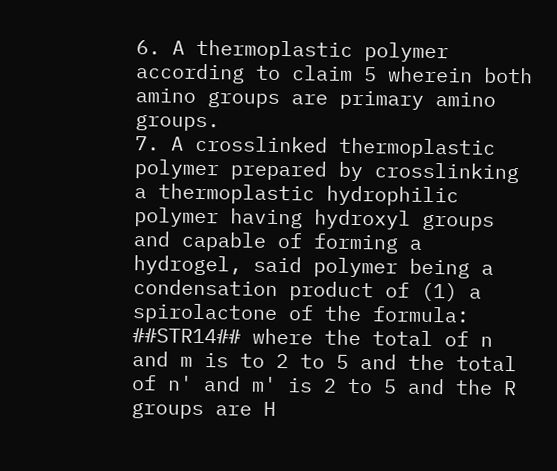6. A thermoplastic polymer according to claim 5 wherein both amino groups are primary amino groups.
7. A crosslinked thermoplastic polymer prepared by crosslinking a thermoplastic hydrophilic polymer having hydroxyl groups and capable of forming a hydrogel, said polymer being a condensation product of (1) a spirolactone of the formula: ##STR14## where the total of n and m is to 2 to 5 and the total of n' and m' is 2 to 5 and the R groups are H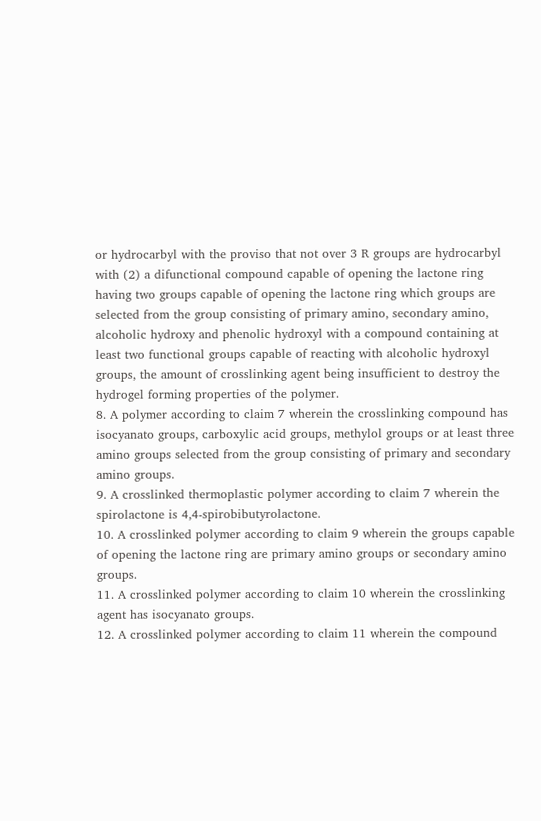or hydrocarbyl with the proviso that not over 3 R groups are hydrocarbyl with (2) a difunctional compound capable of opening the lactone ring having two groups capable of opening the lactone ring which groups are selected from the group consisting of primary amino, secondary amino, alcoholic hydroxy and phenolic hydroxyl with a compound containing at least two functional groups capable of reacting with alcoholic hydroxyl groups, the amount of crosslinking agent being insufficient to destroy the hydrogel forming properties of the polymer.
8. A polymer according to claim 7 wherein the crosslinking compound has isocyanato groups, carboxylic acid groups, methylol groups or at least three amino groups selected from the group consisting of primary and secondary amino groups.
9. A crosslinked thermoplastic polymer according to claim 7 wherein the spirolactone is 4,4-spirobibutyrolactone.
10. A crosslinked polymer according to claim 9 wherein the groups capable of opening the lactone ring are primary amino groups or secondary amino groups.
11. A crosslinked polymer according to claim 10 wherein the crosslinking agent has isocyanato groups.
12. A crosslinked polymer according to claim 11 wherein the compound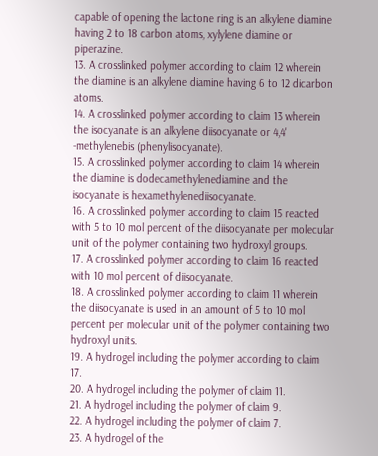capable of opening the lactone ring is an alkylene diamine having 2 to 18 carbon atoms, xylylene diamine or piperazine.
13. A crosslinked polymer according to claim 12 wherein the diamine is an alkylene diamine having 6 to 12 dicarbon atoms.
14. A crosslinked polymer according to claim 13 wherein the isocyanate is an alkylene diisocyanate or 4,4' -methylenebis (phenylisocyanate).
15. A crosslinked polymer according to claim 14 wherein the diamine is dodecamethylenediamine and the isocyanate is hexamethylenediisocyanate.
16. A crosslinked polymer according to claim 15 reacted with 5 to 10 mol percent of the diisocyanate per molecular unit of the polymer containing two hydroxyl groups.
17. A crosslinked polymer according to claim 16 reacted with 10 mol percent of diisocyanate.
18. A crosslinked polymer according to claim 11 wherein the diisocyanate is used in an amount of 5 to 10 mol percent per molecular unit of the polymer containing two hydroxyl units.
19. A hydrogel including the polymer according to claim 17.
20. A hydrogel including the polymer of claim 11.
21. A hydrogel including the polymer of claim 9.
22. A hydrogel including the polymer of claim 7.
23. A hydrogel of the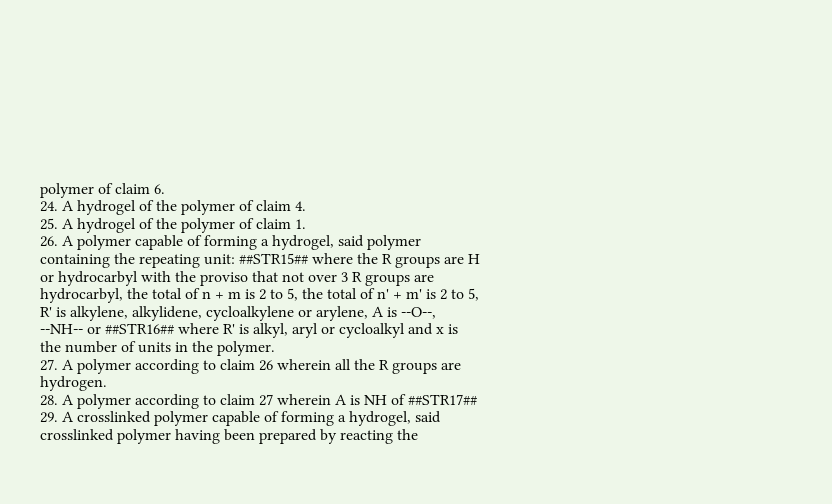polymer of claim 6.
24. A hydrogel of the polymer of claim 4.
25. A hydrogel of the polymer of claim 1.
26. A polymer capable of forming a hydrogel, said polymer containing the repeating unit: ##STR15## where the R groups are H or hydrocarbyl with the proviso that not over 3 R groups are hydrocarbyl, the total of n + m is 2 to 5, the total of n' + m' is 2 to 5, R' is alkylene, alkylidene, cycloalkylene or arylene, A is --O--, --NH-- or ##STR16## where R' is alkyl, aryl or cycloalkyl and x is the number of units in the polymer.
27. A polymer according to claim 26 wherein all the R groups are hydrogen.
28. A polymer according to claim 27 wherein A is NH of ##STR17##
29. A crosslinked polymer capable of forming a hydrogel, said crosslinked polymer having been prepared by reacting the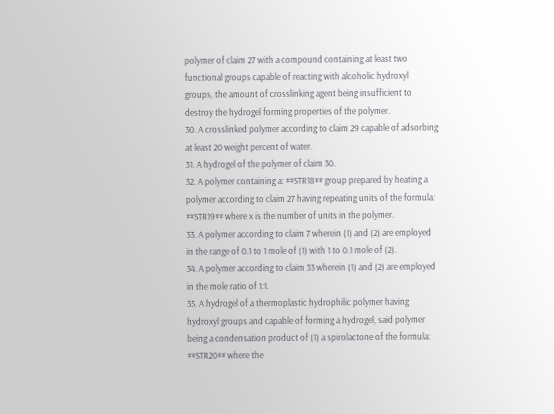polymer of claim 27 with a compound containing at least two functional groups capable of reacting with alcoholic hydroxyl groups, the amount of crosslinking agent being insufficient to destroy the hydrogel forming properties of the polymer.
30. A crosslinked polymer according to claim 29 capable of adsorbing at least 20 weight percent of water.
31. A hydrogel of the polymer of claim 30.
32. A polymer containing a: ##STR18## group prepared by heating a polymer according to claim 27 having repeating units of the formula: ##STR19## where x is the number of units in the polymer.
33. A polymer according to claim 7 wherein (1) and (2) are employed in the range of 0.1 to 1 mole of (1) with 1 to 0.1 mole of (2).
34. A polymer according to claim 33 wherein (1) and (2) are employed in the mole ratio of 1:1.
35. A hydrogel of a thermoplastic hydrophilic polymer having hydroxyl groups and capable of forming a hydrogel, said polymer being a condensation product of (1) a spirolactone of the formula: ##STR20## where the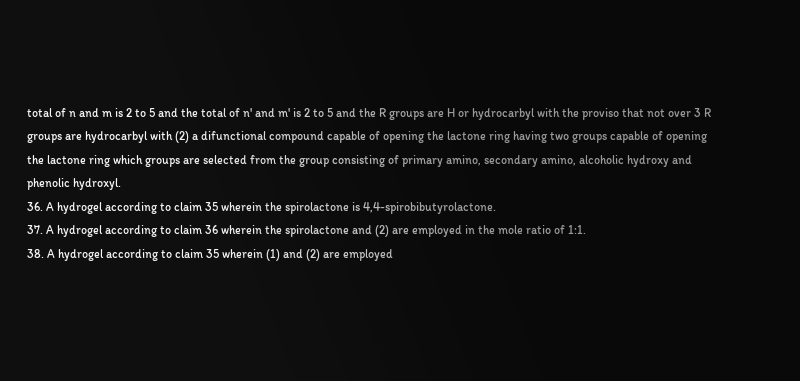total of n and m is 2 to 5 and the total of n' and m' is 2 to 5 and the R groups are H or hydrocarbyl with the proviso that not over 3 R groups are hydrocarbyl with (2) a difunctional compound capable of opening the lactone ring having two groups capable of opening the lactone ring which groups are selected from the group consisting of primary amino, secondary amino, alcoholic hydroxy and phenolic hydroxyl.
36. A hydrogel according to claim 35 wherein the spirolactone is 4,4-spirobibutyrolactone.
37. A hydrogel according to claim 36 wherein the spirolactone and (2) are employed in the mole ratio of 1:1.
38. A hydrogel according to claim 35 wherein (1) and (2) are employed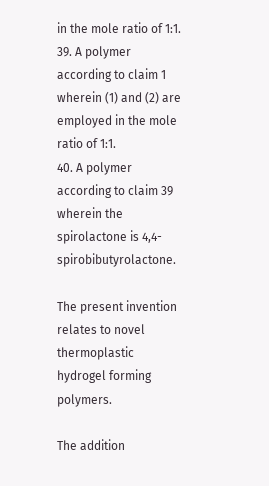in the mole ratio of 1:1.
39. A polymer according to claim 1 wherein (1) and (2) are employed in the mole ratio of 1:1.
40. A polymer according to claim 39 wherein the spirolactone is 4,4-spirobibutyrolactone.

The present invention relates to novel thermoplastic hydrogel forming polymers.

The addition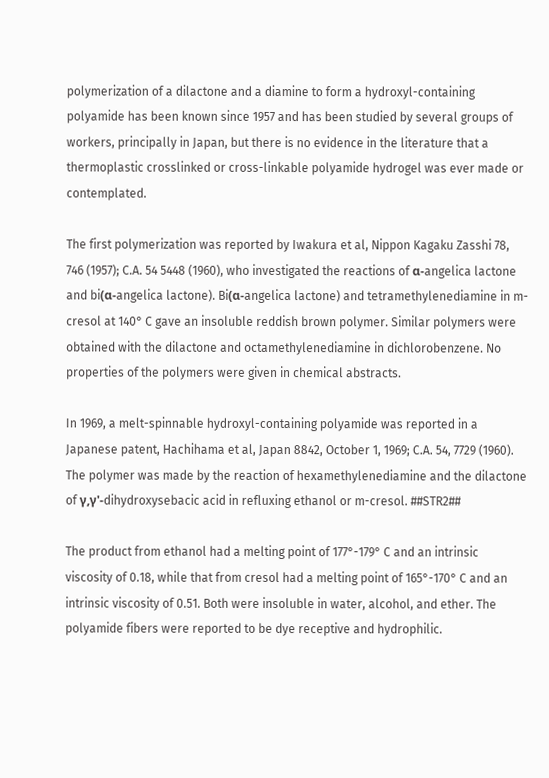polymerization of a dilactone and a diamine to form a hydroxyl-containing polyamide has been known since 1957 and has been studied by several groups of workers, principally in Japan, but there is no evidence in the literature that a thermoplastic crosslinked or cross-linkable polyamide hydrogel was ever made or contemplated.

The first polymerization was reported by Iwakura et al, Nippon Kagaku Zasshi 78, 746 (1957); C.A. 54 5448 (1960), who investigated the reactions of α-angelica lactone and bi(α-angelica lactone). Bi(α-angelica lactone) and tetramethylenediamine in m-cresol at 140° C gave an insoluble reddish brown polymer. Similar polymers were obtained with the dilactone and octamethylenediamine in dichlorobenzene. No properties of the polymers were given in chemical abstracts.

In 1969, a melt-spinnable hydroxyl-containing polyamide was reported in a Japanese patent, Hachihama et al, Japan 8842, October 1, 1969; C.A. 54, 7729 (1960). The polymer was made by the reaction of hexamethylenediamine and the dilactone of γ,γ'-dihydroxysebacic acid in refluxing ethanol or m-cresol. ##STR2##

The product from ethanol had a melting point of 177°-179° C and an intrinsic viscosity of 0.18, while that from cresol had a melting point of 165°-170° C and an intrinsic viscosity of 0.51. Both were insoluble in water, alcohol, and ether. The polyamide fibers were reported to be dye receptive and hydrophilic.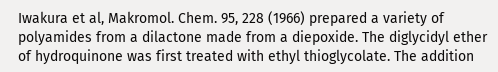Iwakura et al, Makromol. Chem. 95, 228 (1966) prepared a variety of polyamides from a dilactone made from a diepoxide. The diglycidyl ether of hydroquinone was first treated with ethyl thioglycolate. The addition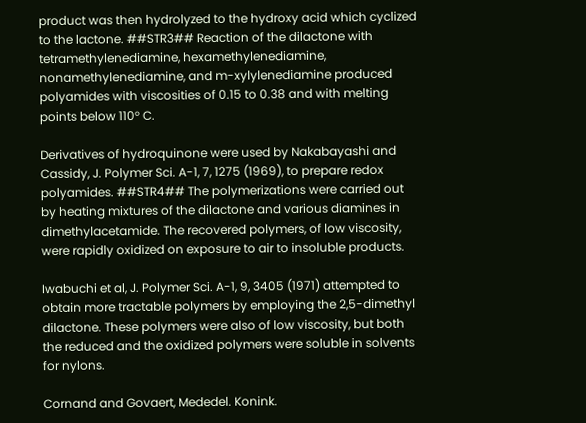product was then hydrolyzed to the hydroxy acid which cyclized to the lactone. ##STR3## Reaction of the dilactone with tetramethylenediamine, hexamethylenediamine, nonamethylenediamine, and m-xylylenediamine produced polyamides with viscosities of 0.15 to 0.38 and with melting points below 110° C.

Derivatives of hydroquinone were used by Nakabayashi and Cassidy, J. Polymer Sci. A-1, 7, 1275 (1969), to prepare redox polyamides. ##STR4## The polymerizations were carried out by heating mixtures of the dilactone and various diamines in dimethylacetamide. The recovered polymers, of low viscosity, were rapidly oxidized on exposure to air to insoluble products.

Iwabuchi et al, J. Polymer Sci. A-1, 9, 3405 (1971) attempted to obtain more tractable polymers by employing the 2,5-dimethyl dilactone. These polymers were also of low viscosity, but both the reduced and the oxidized polymers were soluble in solvents for nylons.

Cornand and Govaert, Mededel. Konink.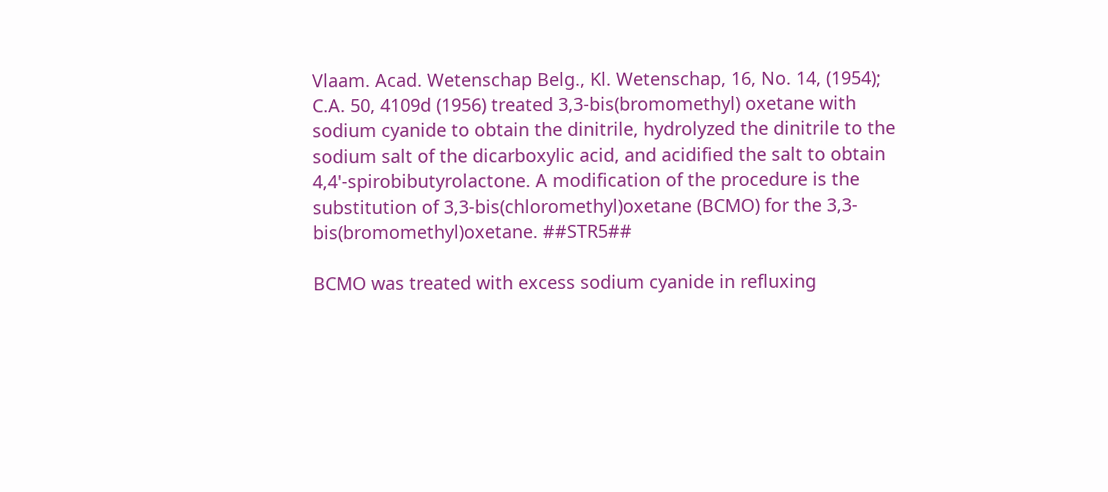Vlaam. Acad. Wetenschap Belg., Kl. Wetenschap, 16, No. 14, (1954); C.A. 50, 4109d (1956) treated 3,3-bis(bromomethyl) oxetane with sodium cyanide to obtain the dinitrile, hydrolyzed the dinitrile to the sodium salt of the dicarboxylic acid, and acidified the salt to obtain 4,4'-spirobibutyrolactone. A modification of the procedure is the substitution of 3,3-bis(chloromethyl)oxetane (BCMO) for the 3,3-bis(bromomethyl)oxetane. ##STR5##

BCMO was treated with excess sodium cyanide in refluxing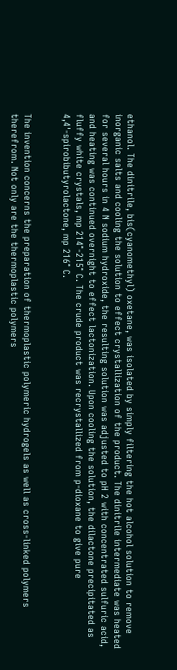ethanol. The dinitrile, bis(cyanomethyl) oxetane, was isolated by simply filtering the hot alcohol solution to remove inorganic salts and cooling the solution to effect crystallization of the product. The dinitrile intermediate was heated for several hours in 4 N sodium hydroxide, the resulting solution was adjusted to pH 2 with concentrated sulfuric acid, and heating was continued overnight to effect lactonization. Upon cooling the solution, the dilactone precipitated as fluffy white crystals, mp 214°-215° C. The crude product was recrystallized from p-dioxane to give pure 4,4'-spirobibutyrolactone, mp 216° C.


The invention concerns the preparation of thermoplastic polymeric hydrogels as well as cross-linked polymers therefrom. Not only are the thermoplastic polymers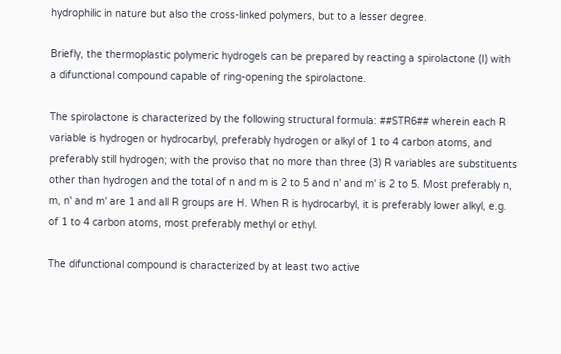hydrophilic in nature but also the cross-linked polymers, but to a lesser degree.

Briefly, the thermoplastic polymeric hydrogels can be prepared by reacting a spirolactone (I) with a difunctional compound capable of ring-opening the spirolactone.

The spirolactone is characterized by the following structural formula: ##STR6## wherein each R variable is hydrogen or hydrocarbyl, preferably hydrogen or alkyl of 1 to 4 carbon atoms, and preferably still hydrogen; with the proviso that no more than three (3) R variables are substituents other than hydrogen and the total of n and m is 2 to 5 and n' and m' is 2 to 5. Most preferably n, m, n' and m' are 1 and all R groups are H. When R is hydrocarbyl, it is preferably lower alkyl, e.g. of 1 to 4 carbon atoms, most preferably methyl or ethyl.

The difunctional compound is characterized by at least two active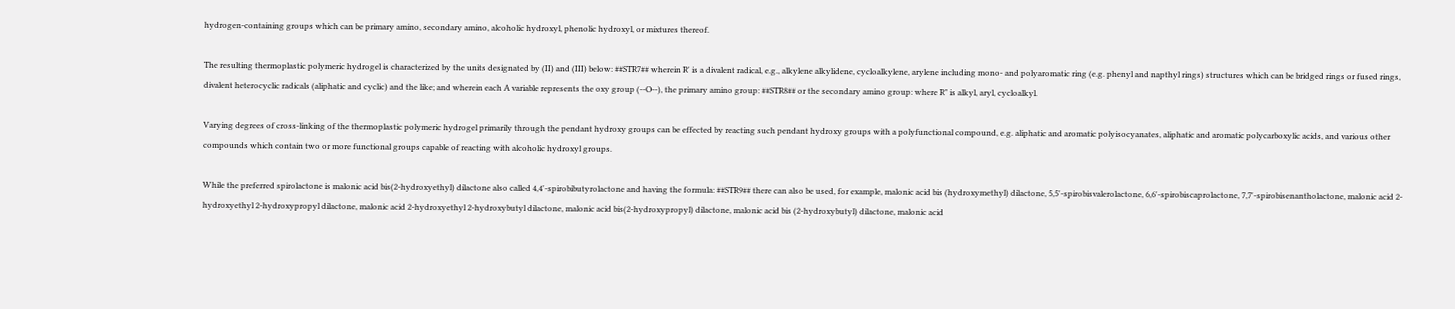hydrogen-containing groups which can be primary amino, secondary amino, alcoholic hydroxyl, phenolic hydroxyl, or mixtures thereof.

The resulting thermoplastic polymeric hydrogel is characterized by the units designated by (II) and (III) below: ##STR7## wherein R' is a divalent radical, e.g., alkylene alkylidene, cycloalkylene, arylene including mono- and polyaromatic ring (e.g. phenyl and napthyl rings) structures which can be bridged rings or fused rings, divalent heterocyclic radicals (aliphatic and cyclic) and the like; and wherein each A variable represents the oxy group (--O--), the primary amino group: ##STR8## or the secondary amino group: where R" is alkyl, aryl, cycloalkyl.

Varying degrees of cross-linking of the thermoplastic polymeric hydrogel primarily through the pendant hydroxy groups can be effected by reacting such pendant hydroxy groups with a polyfunctional compound, e.g. aliphatic and aromatic polyisocyanates, aliphatic and aromatic polycarboxylic acids, and various other compounds which contain two or more functional groups capable of reacting with alcoholic hydroxyl groups.

While the preferred spirolactone is malonic acid bis(2-hydroxyethyl) dilactone also called 4,4'-spirobibutyrolactone and having the formula: ##STR9## there can also be used, for example, malonic acid bis (hydroxymethyl) dilactone, 5,5'-spirobisvalerolactone, 6,6'-spirobiscaprolactone, 7,7'-spirobisenantholactone, malonic acid 2-hydroxyethyl 2-hydroxypropyl dilactone, malonic acid 2-hydroxyethyl 2-hydroxybutyl dilactone, malonic acid bis(2-hydroxypropyl) dilactone, malonic acid bis (2-hydroxybutyl) dilactone, malonic acid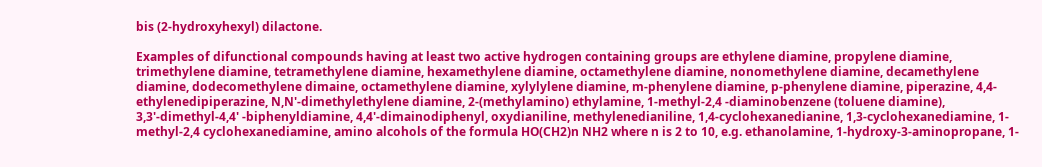bis (2-hydroxyhexyl) dilactone.

Examples of difunctional compounds having at least two active hydrogen containing groups are ethylene diamine, propylene diamine, trimethylene diamine, tetramethylene diamine, hexamethylene diamine, octamethylene diamine, nonomethylene diamine, decamethylene diamine, dodecomethylene dimaine, octamethylene diamine, xylylylene diamine, m-phenylene diamine, p-phenylene diamine, piperazine, 4,4-ethylenedipiperazine, N,N'-dimethylethylene diamine, 2-(methylamino) ethylamine, 1-methyl-2,4 -diaminobenzene (toluene diamine), 3,3'-dimethyl-4,4' -biphenyldiamine, 4,4'-dimainodiphenyl, oxydianiline, methylenedianiline, 1,4-cyclohexanedianine, 1,3-cyclohexanediamine, 1-methyl-2,4 cyclohexanediamine, amino alcohols of the formula HO(CH2)n NH2 where n is 2 to 10, e.g. ethanolamine, 1-hydroxy-3-aminopropane, 1-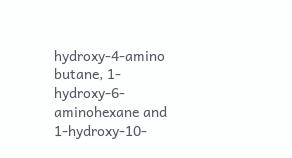hydroxy-4-amino butane, 1-hydroxy-6-aminohexane and 1-hydroxy-10-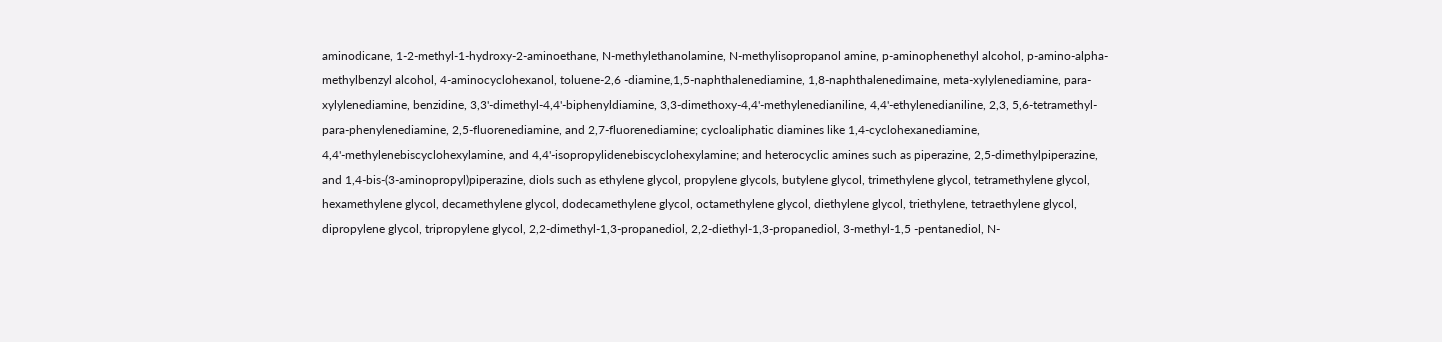aminodicane, 1-2-methyl-1-hydroxy-2-aminoethane, N-methylethanolamine, N-methylisopropanol amine, p-aminophenethyl alcohol, p-amino-alpha-methylbenzyl alcohol, 4-aminocyclohexanol, toluene-2,6 -diamine,1,5-naphthalenediamine, 1,8-naphthalenedimaine, meta-xylylenediamine, para-xylylenediamine, benzidine, 3,3'-dimethyl-4,4'-biphenyldiamine, 3,3-dimethoxy-4,4'-methylenedianiline, 4,4'-ethylenedianiline, 2,3, 5,6-tetramethyl-para-phenylenediamine, 2,5-fluorenediamine, and 2,7-fluorenediamine; cycloaliphatic diamines like 1,4-cyclohexanediamine, 4,4'-methylenebiscyclohexylamine, and 4,4'-isopropylidenebiscyclohexylamine; and heterocyclic amines such as piperazine, 2,5-dimethylpiperazine, and 1,4-bis-(3-aminopropyl)piperazine, diols such as ethylene glycol, propylene glycols, butylene glycol, trimethylene glycol, tetramethylene glycol, hexamethylene glycol, decamethylene glycol, dodecamethylene glycol, octamethylene glycol, diethylene glycol, triethylene, tetraethylene glycol, dipropylene glycol, tripropylene glycol, 2,2-dimethyl-1,3-propanediol, 2,2-diethyl-1,3-propanediol, 3-methyl-1,5 -pentanediol, N-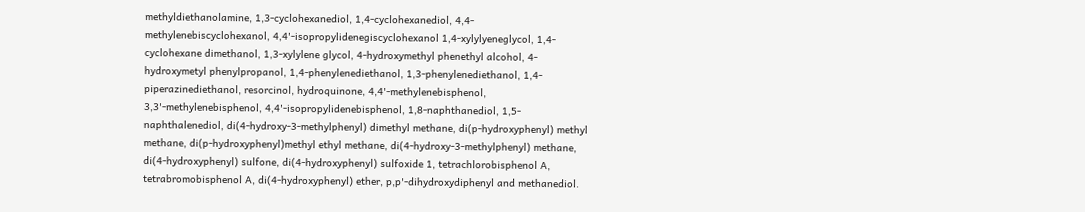methyldiethanolamine, 1,3-cyclohexanediol, 1,4-cyclohexanediol, 4,4-methylenebiscyclohexanol, 4,4'-isopropylidenegiscyclohexanol 1,4-xylylyeneglycol, 1,4-cyclohexane dimethanol, 1,3-xylylene glycol, 4-hydroxymethyl phenethyl alcohol, 4-hydroxymetyl phenylpropanol, 1,4-phenylenediethanol, 1,3-phenylenediethanol, 1,4-piperazinediethanol, resorcinol, hydroquinone, 4,4'-methylenebisphenol, 3,3'-methylenebisphenol, 4,4'-isopropylidenebisphenol, 1,8-naphthanediol, 1,5-naphthalenediol, di(4-hydroxy-3-methylphenyl) dimethyl methane, di(p-hydroxyphenyl) methyl methane, di(p-hydroxyphenyl)methyl ethyl methane, di(4-hydroxy-3-methylphenyl) methane, di(4-hydroxyphenyl) sulfone, di(4-hydroxyphenyl) sulfoxide 1, tetrachlorobisphenol A, tetrabromobisphenol A, di(4-hydroxyphenyl) ether, p,p'-dihydroxydiphenyl and methanediol.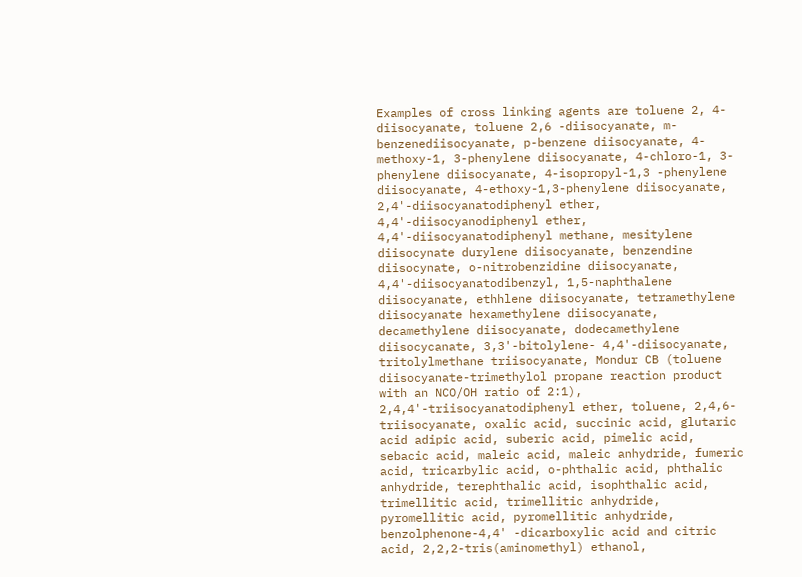Examples of cross linking agents are toluene 2, 4-diisocyanate, toluene 2,6 -diisocyanate, m-benzenediisocyanate, p-benzene diisocyanate, 4-methoxy-1, 3-phenylene diisocyanate, 4-chloro-1, 3-phenylene diisocyanate, 4-isopropyl-1,3 -phenylene diisocyanate, 4-ethoxy-1,3-phenylene diisocyanate, 2,4'-diisocyanatodiphenyl ether, 4,4'-diisocyanodiphenyl ether, 4,4'-diisocyanatodiphenyl methane, mesitylene diisocynate durylene diisocyanate, benzendine diisocynate, o-nitrobenzidine diisocyanate, 4,4'-diisocyanatodibenzyl, 1,5-naphthalene diisocyanate, ethhlene diisocyanate, tetramethylene diisocyanate hexamethylene diisocyanate, decamethylene diisocyanate, dodecamethylene diisocycanate, 3,3'-bitolylene- 4,4'-diisocyanate, tritolylmethane triisocyanate, Mondur CB (toluene diisocyanate-trimethylol propane reaction product with an NCO/OH ratio of 2:1), 2,4,4'-triisocyanatodiphenyl ether, toluene, 2,4,6-triisocyanate, oxalic acid, succinic acid, glutaric acid adipic acid, suberic acid, pimelic acid, sebacic acid, maleic acid, maleic anhydride, fumeric acid, tricarbylic acid, o-phthalic acid, phthalic anhydride, terephthalic acid, isophthalic acid, trimellitic acid, trimellitic anhydride, pyromellitic acid, pyromellitic anhydride, benzolphenone-4,4' -dicarboxylic acid and citric acid, 2,2,2-tris(aminomethyl) ethanol,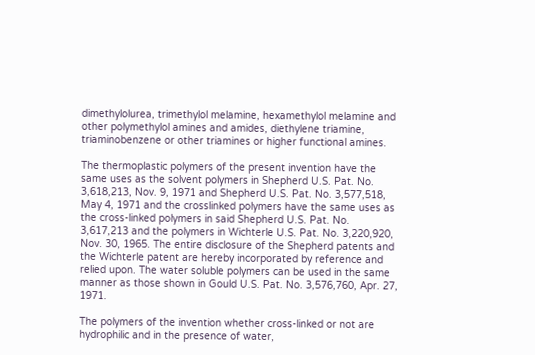dimethylolurea, trimethylol melamine, hexamethylol melamine and other polymethylol amines and amides, diethylene triamine, triaminobenzene or other triamines or higher functional amines.

The thermoplastic polymers of the present invention have the same uses as the solvent polymers in Shepherd U.S. Pat. No. 3,618,213, Nov. 9, 1971 and Shepherd U.S. Pat. No. 3,577,518, May 4, 1971 and the crosslinked polymers have the same uses as the cross-linked polymers in said Shepherd U.S. Pat. No. 3,617,213 and the polymers in Wichterle U.S. Pat. No. 3,220,920, Nov. 30, 1965. The entire disclosure of the Shepherd patents and the Wichterle patent are hereby incorporated by reference and relied upon. The water soluble polymers can be used in the same manner as those shown in Gould U.S. Pat. No. 3,576,760, Apr. 27, 1971.

The polymers of the invention whether cross-linked or not are hydrophilic and in the presence of water,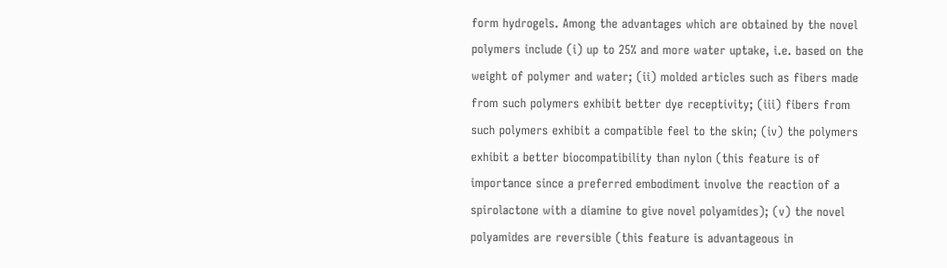form hydrogels. Among the advantages which are obtained by the novel polymers include (i) up to 25% and more water uptake, i.e. based on the weight of polymer and water; (ii) molded articles such as fibers made from such polymers exhibit better dye receptivity; (iii) fibers from such polymers exhibit a compatible feel to the skin; (iv) the polymers exhibit a better biocompatibility than nylon (this feature is of importance since a preferred embodiment involve the reaction of a spirolactone with a diamine to give novel polyamides); (v) the novel polyamides are reversible (this feature is advantageous in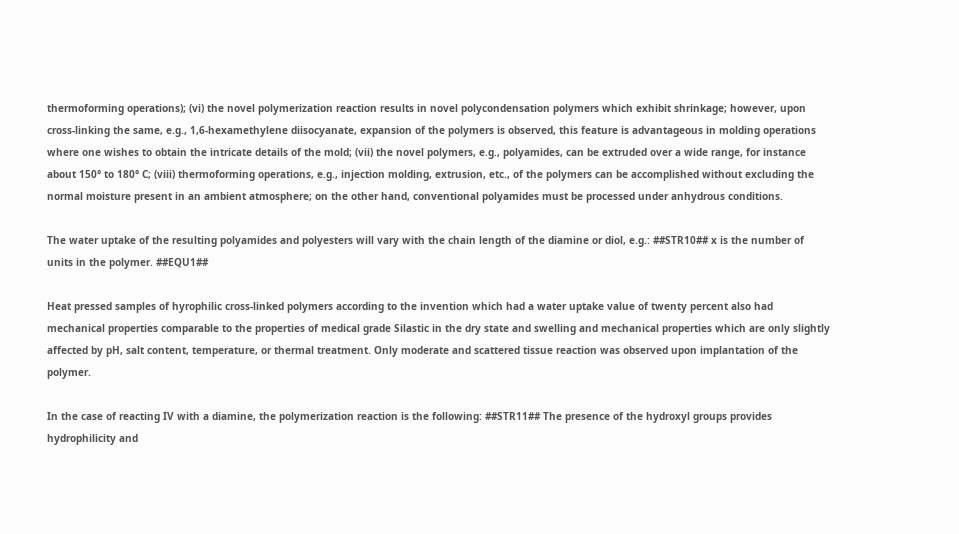thermoforming operations); (vi) the novel polymerization reaction results in novel polycondensation polymers which exhibit shrinkage; however, upon cross-linking the same, e.g., 1,6-hexamethylene diisocyanate, expansion of the polymers is observed, this feature is advantageous in molding operations where one wishes to obtain the intricate details of the mold; (vii) the novel polymers, e.g., polyamides, can be extruded over a wide range, for instance about 150° to 180° C; (viii) thermoforming operations, e.g., injection molding, extrusion, etc., of the polymers can be accomplished without excluding the normal moisture present in an ambient atmosphere; on the other hand, conventional polyamides must be processed under anhydrous conditions.

The water uptake of the resulting polyamides and polyesters will vary with the chain length of the diamine or diol, e.g.: ##STR10## x is the number of units in the polymer. ##EQU1##

Heat pressed samples of hyrophilic cross-linked polymers according to the invention which had a water uptake value of twenty percent also had mechanical properties comparable to the properties of medical grade Silastic in the dry state and swelling and mechanical properties which are only slightly affected by pH, salt content, temperature, or thermal treatment. Only moderate and scattered tissue reaction was observed upon implantation of the polymer.

In the case of reacting IV with a diamine, the polymerization reaction is the following: ##STR11## The presence of the hydroxyl groups provides hydrophilicity and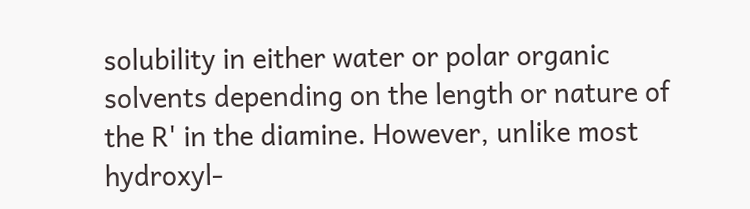solubility in either water or polar organic solvents depending on the length or nature of the R' in the diamine. However, unlike most hydroxyl-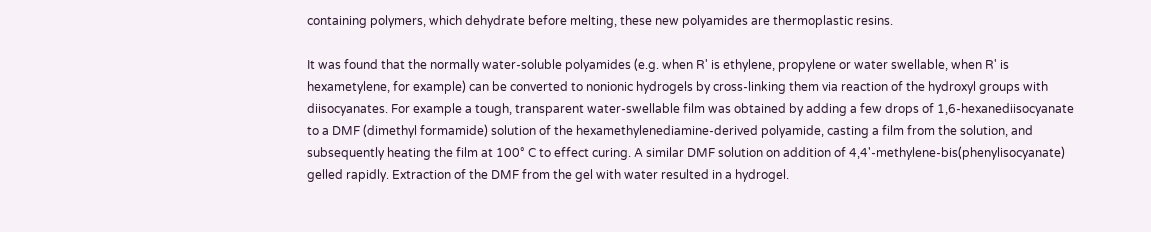containing polymers, which dehydrate before melting, these new polyamides are thermoplastic resins.

It was found that the normally water-soluble polyamides (e.g. when R' is ethylene, propylene or water swellable, when R' is hexametylene, for example) can be converted to nonionic hydrogels by cross-linking them via reaction of the hydroxyl groups with diisocyanates. For example a tough, transparent water-swellable film was obtained by adding a few drops of 1,6-hexanediisocyanate to a DMF (dimethyl formamide) solution of the hexamethylenediamine-derived polyamide, casting a film from the solution, and subsequently heating the film at 100° C to effect curing. A similar DMF solution on addition of 4,4'-methylene-bis(phenylisocyanate) gelled rapidly. Extraction of the DMF from the gel with water resulted in a hydrogel.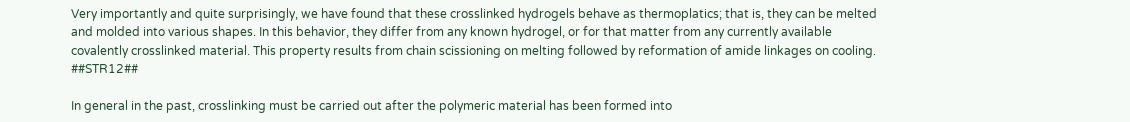Very importantly and quite surprisingly, we have found that these crosslinked hydrogels behave as thermoplatics; that is, they can be melted and molded into various shapes. In this behavior, they differ from any known hydrogel, or for that matter from any currently available covalently crosslinked material. This property results from chain scissioning on melting followed by reformation of amide linkages on cooling. ##STR12##

In general in the past, crosslinking must be carried out after the polymeric material has been formed into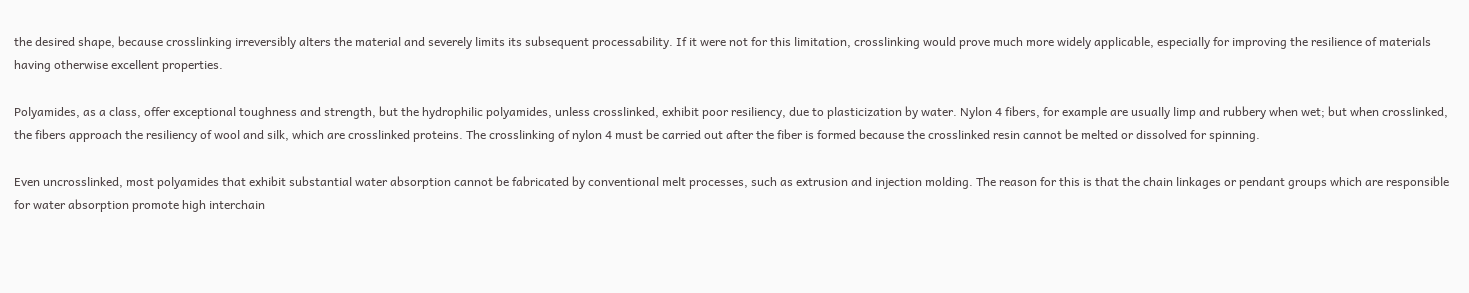the desired shape, because crosslinking irreversibly alters the material and severely limits its subsequent processability. If it were not for this limitation, crosslinking would prove much more widely applicable, especially for improving the resilience of materials having otherwise excellent properties.

Polyamides, as a class, offer exceptional toughness and strength, but the hydrophilic polyamides, unless crosslinked, exhibit poor resiliency, due to plasticization by water. Nylon 4 fibers, for example are usually limp and rubbery when wet; but when crosslinked, the fibers approach the resiliency of wool and silk, which are crosslinked proteins. The crosslinking of nylon 4 must be carried out after the fiber is formed because the crosslinked resin cannot be melted or dissolved for spinning.

Even uncrosslinked, most polyamides that exhibit substantial water absorption cannot be fabricated by conventional melt processes, such as extrusion and injection molding. The reason for this is that the chain linkages or pendant groups which are responsible for water absorption promote high interchain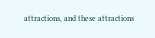attractions, and these attractions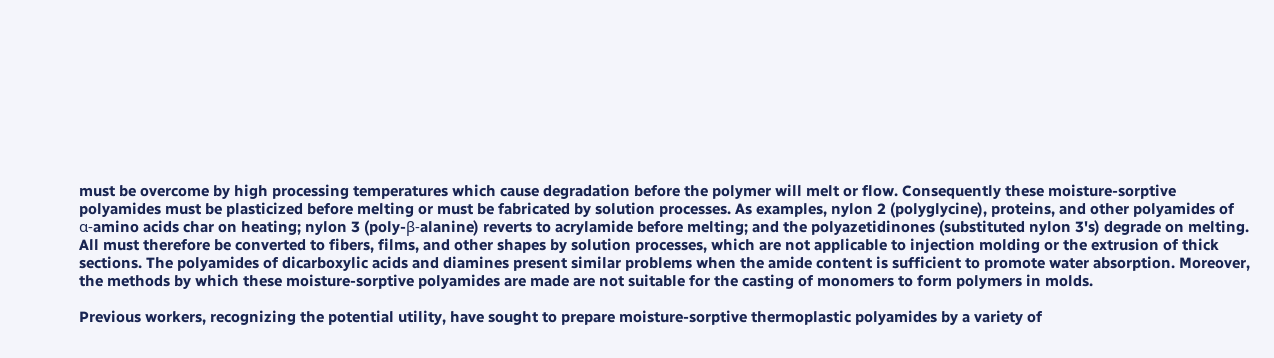must be overcome by high processing temperatures which cause degradation before the polymer will melt or flow. Consequently these moisture-sorptive polyamides must be plasticized before melting or must be fabricated by solution processes. As examples, nylon 2 (polyglycine), proteins, and other polyamides of α-amino acids char on heating; nylon 3 (poly-β-alanine) reverts to acrylamide before melting; and the polyazetidinones (substituted nylon 3's) degrade on melting. All must therefore be converted to fibers, films, and other shapes by solution processes, which are not applicable to injection molding or the extrusion of thick sections. The polyamides of dicarboxylic acids and diamines present similar problems when the amide content is sufficient to promote water absorption. Moreover, the methods by which these moisture-sorptive polyamides are made are not suitable for the casting of monomers to form polymers in molds.

Previous workers, recognizing the potential utility, have sought to prepare moisture-sorptive thermoplastic polyamides by a variety of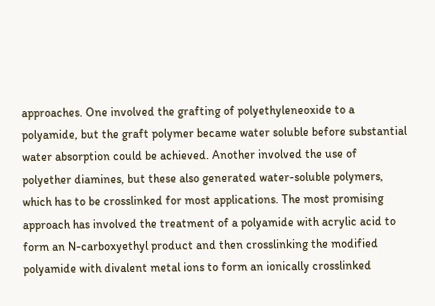approaches. One involved the grafting of polyethyleneoxide to a polyamide, but the graft polymer became water soluble before substantial water absorption could be achieved. Another involved the use of polyether diamines, but these also generated water-soluble polymers, which has to be crosslinked for most applications. The most promising approach has involved the treatment of a polyamide with acrylic acid to form an N-carboxyethyl product and then crosslinking the modified polyamide with divalent metal ions to form an ionically crosslinked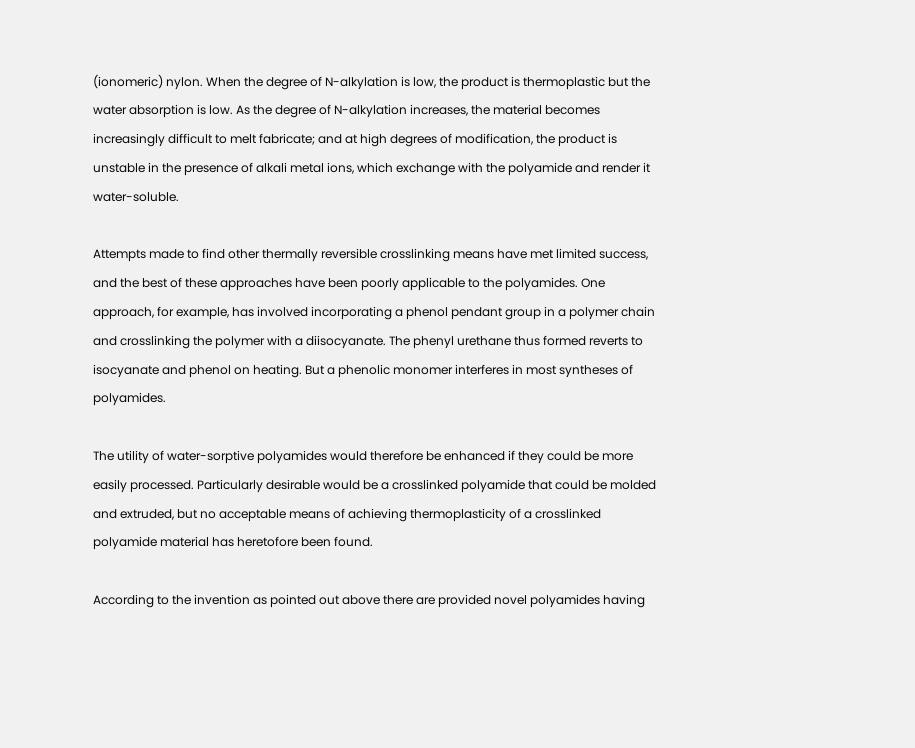(ionomeric) nylon. When the degree of N-alkylation is low, the product is thermoplastic but the water absorption is low. As the degree of N-alkylation increases, the material becomes increasingly difficult to melt fabricate; and at high degrees of modification, the product is unstable in the presence of alkali metal ions, which exchange with the polyamide and render it water-soluble.

Attempts made to find other thermally reversible crosslinking means have met limited success, and the best of these approaches have been poorly applicable to the polyamides. One approach, for example, has involved incorporating a phenol pendant group in a polymer chain and crosslinking the polymer with a diisocyanate. The phenyl urethane thus formed reverts to isocyanate and phenol on heating. But a phenolic monomer interferes in most syntheses of polyamides.

The utility of water-sorptive polyamides would therefore be enhanced if they could be more easily processed. Particularly desirable would be a crosslinked polyamide that could be molded and extruded, but no acceptable means of achieving thermoplasticity of a crosslinked polyamide material has heretofore been found.

According to the invention as pointed out above there are provided novel polyamides having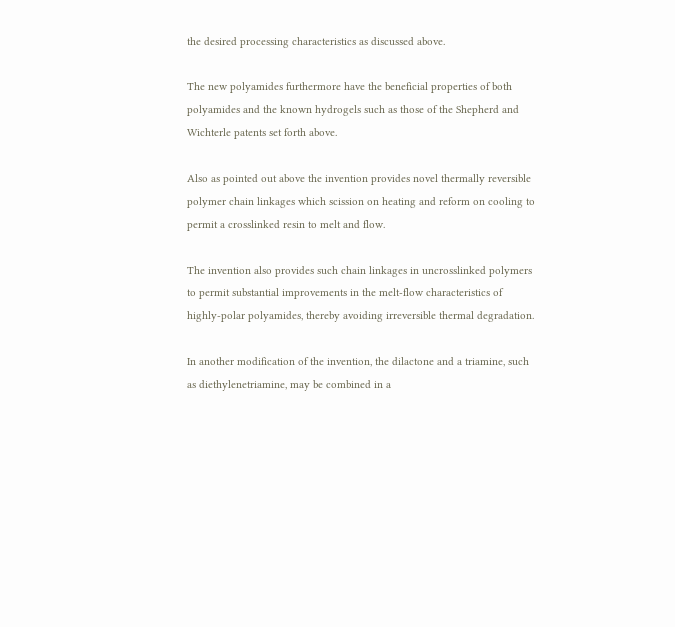the desired processing characteristics as discussed above.

The new polyamides furthermore have the beneficial properties of both polyamides and the known hydrogels such as those of the Shepherd and Wichterle patents set forth above.

Also as pointed out above the invention provides novel thermally reversible polymer chain linkages which scission on heating and reform on cooling to permit a crosslinked resin to melt and flow.

The invention also provides such chain linkages in uncrosslinked polymers to permit substantial improvements in the melt-flow characteristics of highly-polar polyamides, thereby avoiding irreversible thermal degradation.

In another modification of the invention, the dilactone and a triamine, such as diethylenetriamine, may be combined in a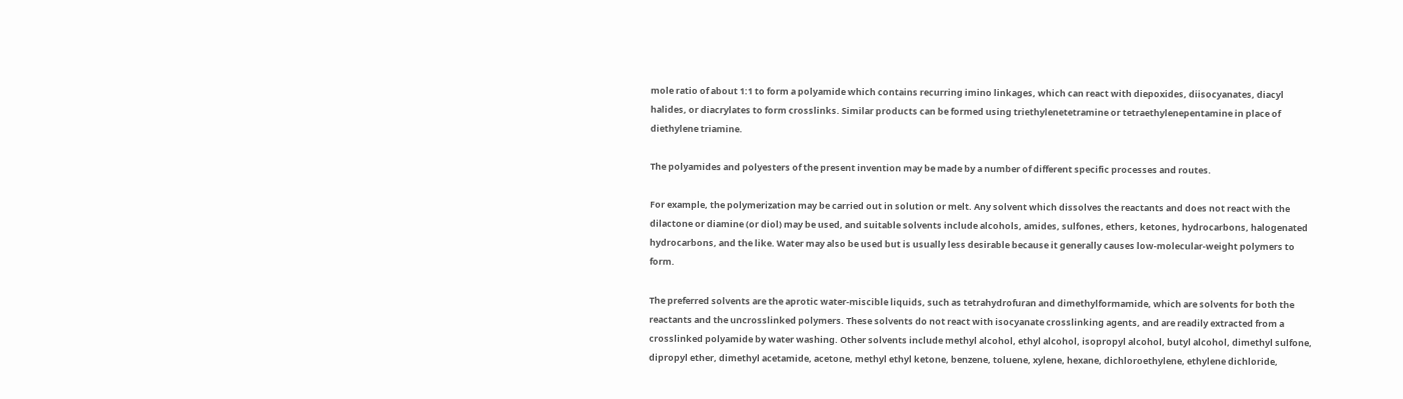mole ratio of about 1:1 to form a polyamide which contains recurring imino linkages, which can react with diepoxides, diisocyanates, diacyl halides, or diacrylates to form crosslinks. Similar products can be formed using triethylenetetramine or tetraethylenepentamine in place of diethylene triamine.

The polyamides and polyesters of the present invention may be made by a number of different specific processes and routes.

For example, the polymerization may be carried out in solution or melt. Any solvent which dissolves the reactants and does not react with the dilactone or diamine (or diol) may be used, and suitable solvents include alcohols, amides, sulfones, ethers, ketones, hydrocarbons, halogenated hydrocarbons, and the like. Water may also be used but is usually less desirable because it generally causes low-molecular-weight polymers to form.

The preferred solvents are the aprotic water-miscible liquids, such as tetrahydrofuran and dimethylformamide, which are solvents for both the reactants and the uncrosslinked polymers. These solvents do not react with isocyanate crosslinking agents, and are readily extracted from a crosslinked polyamide by water washing. Other solvents include methyl alcohol, ethyl alcohol, isopropyl alcohol, butyl alcohol, dimethyl sulfone, dipropyl ether, dimethyl acetamide, acetone, methyl ethyl ketone, benzene, toluene, xylene, hexane, dichloroethylene, ethylene dichloride,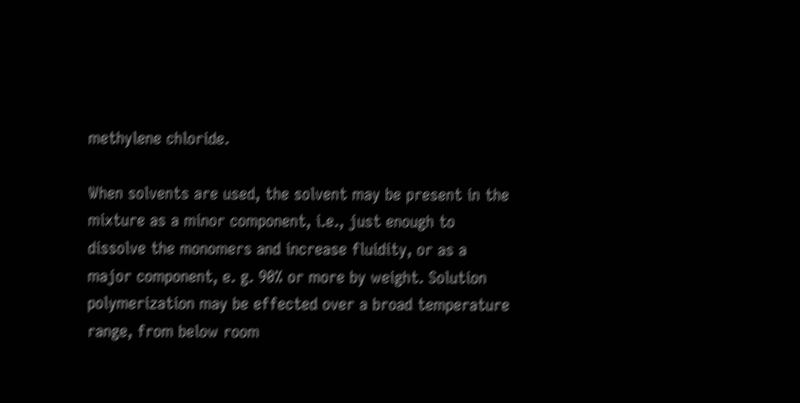methylene chloride.

When solvents are used, the solvent may be present in the mixture as a minor component, i.e., just enough to dissolve the monomers and increase fluidity, or as a major component, e. g. 90% or more by weight. Solution polymerization may be effected over a broad temperature range, from below room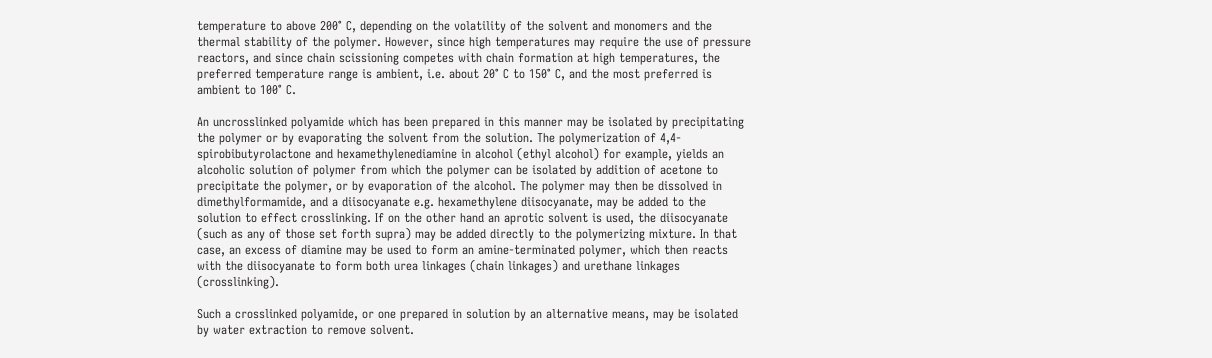temperature to above 200° C, depending on the volatility of the solvent and monomers and the thermal stability of the polymer. However, since high temperatures may require the use of pressure reactors, and since chain scissioning competes with chain formation at high temperatures, the preferred temperature range is ambient, i.e. about 20° C to 150° C, and the most preferred is ambient to 100° C.

An uncrosslinked polyamide which has been prepared in this manner may be isolated by precipitating the polymer or by evaporating the solvent from the solution. The polymerization of 4,4-spirobibutyrolactone and hexamethylenediamine in alcohol (ethyl alcohol) for example, yields an alcoholic solution of polymer from which the polymer can be isolated by addition of acetone to precipitate the polymer, or by evaporation of the alcohol. The polymer may then be dissolved in dimethylformamide, and a diisocyanate e.g. hexamethylene diisocyanate, may be added to the solution to effect crosslinking. If on the other hand an aprotic solvent is used, the diisocyanate (such as any of those set forth supra) may be added directly to the polymerizing mixture. In that case, an excess of diamine may be used to form an amine-terminated polymer, which then reacts with the diisocyanate to form both urea linkages (chain linkages) and urethane linkages (crosslinking).

Such a crosslinked polyamide, or one prepared in solution by an alternative means, may be isolated by water extraction to remove solvent.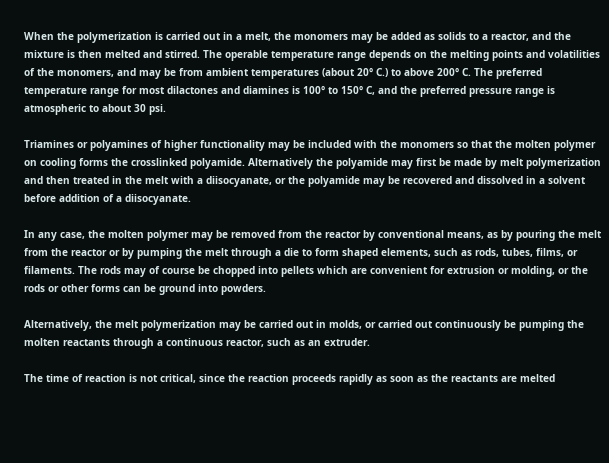When the polymerization is carried out in a melt, the monomers may be added as solids to a reactor, and the mixture is then melted and stirred. The operable temperature range depends on the melting points and volatilities of the monomers, and may be from ambient temperatures (about 20° C.) to above 200° C. The preferred temperature range for most dilactones and diamines is 100° to 150° C, and the preferred pressure range is atmospheric to about 30 psi.

Triamines or polyamines of higher functionality may be included with the monomers so that the molten polymer on cooling forms the crosslinked polyamide. Alternatively the polyamide may first be made by melt polymerization and then treated in the melt with a diisocyanate, or the polyamide may be recovered and dissolved in a solvent before addition of a diisocyanate.

In any case, the molten polymer may be removed from the reactor by conventional means, as by pouring the melt from the reactor or by pumping the melt through a die to form shaped elements, such as rods, tubes, films, or filaments. The rods may of course be chopped into pellets which are convenient for extrusion or molding, or the rods or other forms can be ground into powders.

Alternatively, the melt polymerization may be carried out in molds, or carried out continuously be pumping the molten reactants through a continuous reactor, such as an extruder.

The time of reaction is not critical, since the reaction proceeds rapidly as soon as the reactants are melted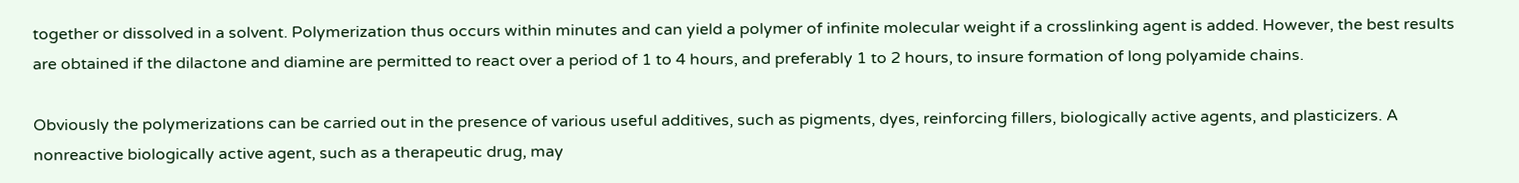together or dissolved in a solvent. Polymerization thus occurs within minutes and can yield a polymer of infinite molecular weight if a crosslinking agent is added. However, the best results are obtained if the dilactone and diamine are permitted to react over a period of 1 to 4 hours, and preferably 1 to 2 hours, to insure formation of long polyamide chains.

Obviously the polymerizations can be carried out in the presence of various useful additives, such as pigments, dyes, reinforcing fillers, biologically active agents, and plasticizers. A nonreactive biologically active agent, such as a therapeutic drug, may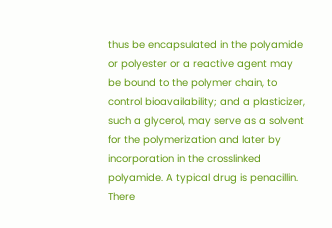thus be encapsulated in the polyamide or polyester or a reactive agent may be bound to the polymer chain, to control bioavailability; and a plasticizer, such a glycerol, may serve as a solvent for the polymerization and later by incorporation in the crosslinked polyamide. A typical drug is penacillin. There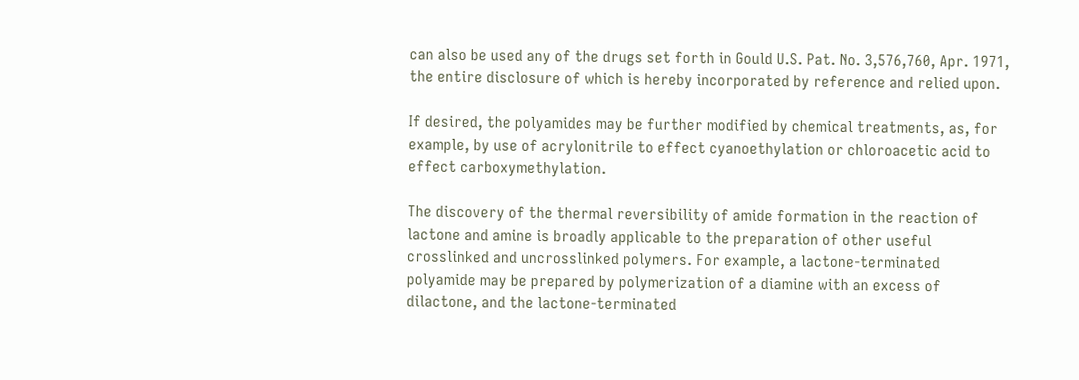can also be used any of the drugs set forth in Gould U.S. Pat. No. 3,576,760, Apr. 1971, the entire disclosure of which is hereby incorporated by reference and relied upon.

If desired, the polyamides may be further modified by chemical treatments, as, for example, by use of acrylonitrile to effect cyanoethylation or chloroacetic acid to effect carboxymethylation.

The discovery of the thermal reversibility of amide formation in the reaction of lactone and amine is broadly applicable to the preparation of other useful crosslinked and uncrosslinked polymers. For example, a lactone-terminated polyamide may be prepared by polymerization of a diamine with an excess of dilactone, and the lactone-terminated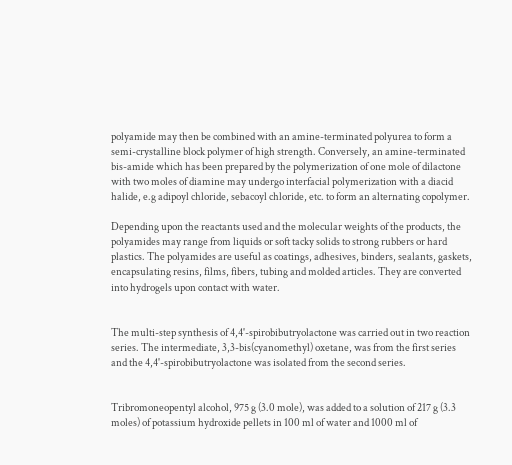polyamide may then be combined with an amine-terminated polyurea to form a semi-crystalline block polymer of high strength. Conversely, an amine-terminated bis-amide which has been prepared by the polymerization of one mole of dilactone with two moles of diamine may undergo interfacial polymerization with a diacid halide, e.g adipoyl chloride, sebacoyl chloride, etc. to form an alternating copolymer.

Depending upon the reactants used and the molecular weights of the products, the polyamides may range from liquids or soft tacky solids to strong rubbers or hard plastics. The polyamides are useful as coatings, adhesives, binders, sealants, gaskets, encapsulating resins, films, fibers, tubing and molded articles. They are converted into hydrogels upon contact with water.


The multi-step synthesis of 4,4'-spirobibutryolactone was carried out in two reaction series. The intermediate, 3,3-bis(cyanomethyl) oxetane, was from the first series and the 4,4'-spirobibutryolactone was isolated from the second series.


Tribromoneopentyl alcohol, 975 g (3.0 mole), was added to a solution of 217 g (3.3 moles) of potassium hydroxide pellets in 100 ml of water and 1000 ml of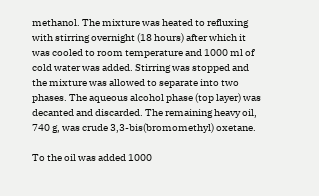methanol. The mixture was heated to refluxing with stirring overnight (18 hours) after which it was cooled to room temperature and 1000 ml of cold water was added. Stirring was stopped and the mixture was allowed to separate into two phases. The aqueous alcohol phase (top layer) was decanted and discarded. The remaining heavy oil, 740 g, was crude 3,3-bis(bromomethyl) oxetane.

To the oil was added 1000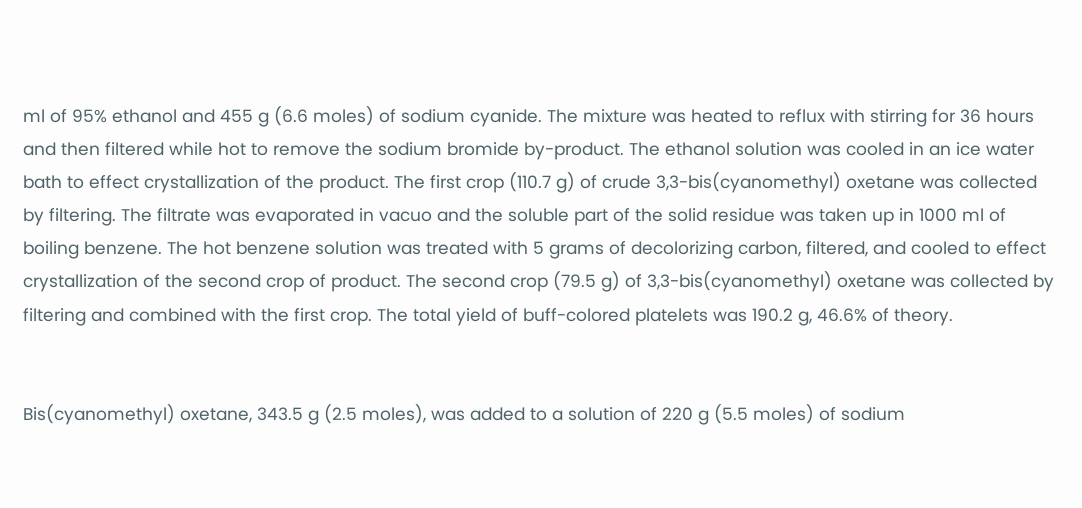ml of 95% ethanol and 455 g (6.6 moles) of sodium cyanide. The mixture was heated to reflux with stirring for 36 hours and then filtered while hot to remove the sodium bromide by-product. The ethanol solution was cooled in an ice water bath to effect crystallization of the product. The first crop (110.7 g) of crude 3,3-bis(cyanomethyl) oxetane was collected by filtering. The filtrate was evaporated in vacuo and the soluble part of the solid residue was taken up in 1000 ml of boiling benzene. The hot benzene solution was treated with 5 grams of decolorizing carbon, filtered, and cooled to effect crystallization of the second crop of product. The second crop (79.5 g) of 3,3-bis(cyanomethyl) oxetane was collected by filtering and combined with the first crop. The total yield of buff-colored platelets was 190.2 g, 46.6% of theory.


Bis(cyanomethyl) oxetane, 343.5 g (2.5 moles), was added to a solution of 220 g (5.5 moles) of sodium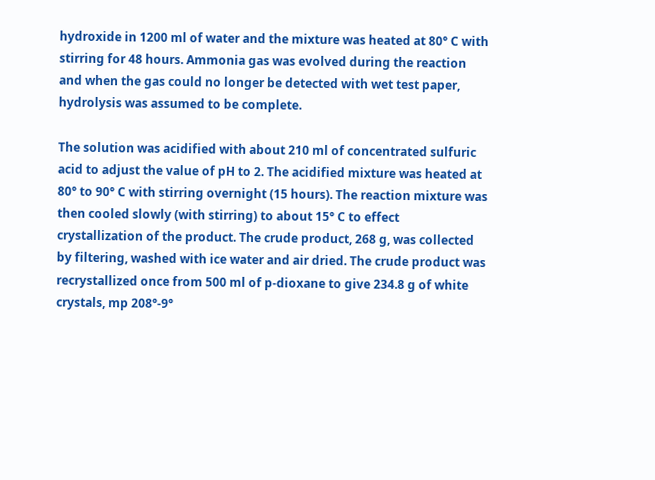hydroxide in 1200 ml of water and the mixture was heated at 80° C with stirring for 48 hours. Ammonia gas was evolved during the reaction and when the gas could no longer be detected with wet test paper, hydrolysis was assumed to be complete.

The solution was acidified with about 210 ml of concentrated sulfuric acid to adjust the value of pH to 2. The acidified mixture was heated at 80° to 90° C with stirring overnight (15 hours). The reaction mixture was then cooled slowly (with stirring) to about 15° C to effect crystallization of the product. The crude product, 268 g, was collected by filtering, washed with ice water and air dried. The crude product was recrystallized once from 500 ml of p-dioxane to give 234.8 g of white crystals, mp 208°-9°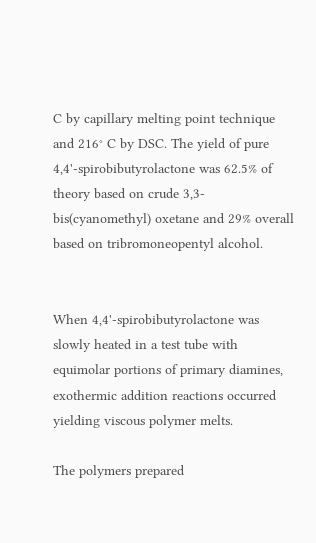C by capillary melting point technique and 216° C by DSC. The yield of pure 4,4'-spirobibutyrolactone was 62.5% of theory based on crude 3,3-bis(cyanomethyl) oxetane and 29% overall based on tribromoneopentyl alcohol.


When 4,4'-spirobibutyrolactone was slowly heated in a test tube with equimolar portions of primary diamines, exothermic addition reactions occurred yielding viscous polymer melts.

The polymers prepared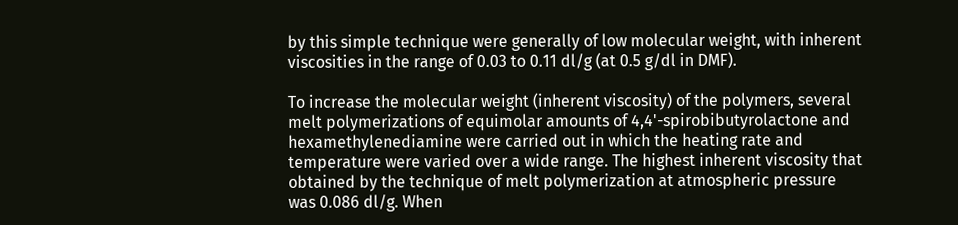by this simple technique were generally of low molecular weight, with inherent viscosities in the range of 0.03 to 0.11 dl/g (at 0.5 g/dl in DMF).

To increase the molecular weight (inherent viscosity) of the polymers, several melt polymerizations of equimolar amounts of 4,4'-spirobibutyrolactone and hexamethylenediamine were carried out in which the heating rate and temperature were varied over a wide range. The highest inherent viscosity that obtained by the technique of melt polymerization at atmospheric pressure was 0.086 dl/g. When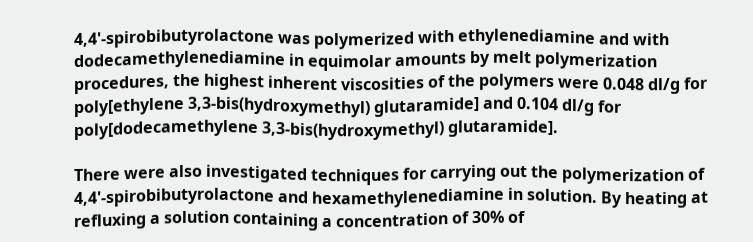4,4'-spirobibutyrolactone was polymerized with ethylenediamine and with dodecamethylenediamine in equimolar amounts by melt polymerization procedures, the highest inherent viscosities of the polymers were 0.048 dl/g for poly[ethylene 3,3-bis(hydroxymethyl) glutaramide] and 0.104 dl/g for poly[dodecamethylene 3,3-bis(hydroxymethyl) glutaramide].

There were also investigated techniques for carrying out the polymerization of 4,4'-spirobibutyrolactone and hexamethylenediamine in solution. By heating at refluxing a solution containing a concentration of 30% of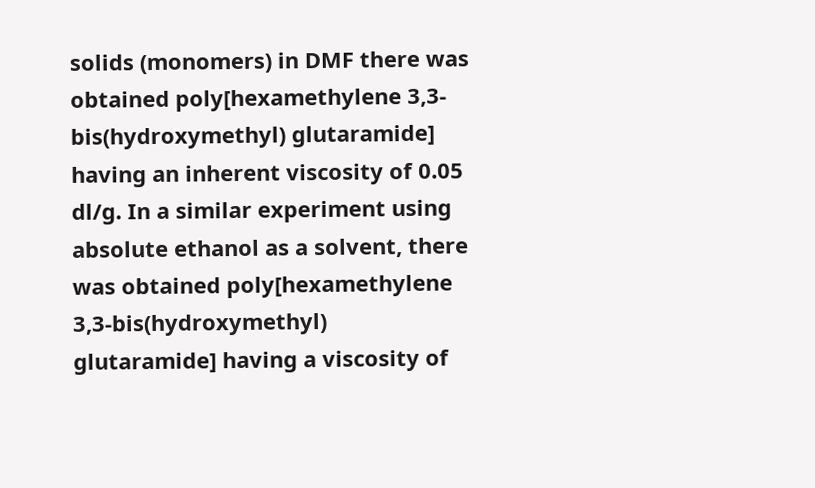solids (monomers) in DMF there was obtained poly[hexamethylene 3,3-bis(hydroxymethyl) glutaramide] having an inherent viscosity of 0.05 dl/g. In a similar experiment using absolute ethanol as a solvent, there was obtained poly[hexamethylene 3,3-bis(hydroxymethyl) glutaramide] having a viscosity of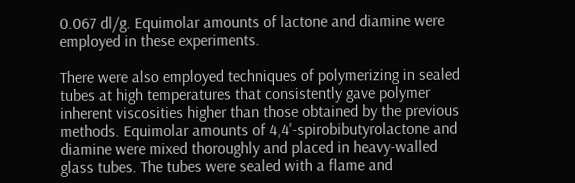0.067 dl/g. Equimolar amounts of lactone and diamine were employed in these experiments.

There were also employed techniques of polymerizing in sealed tubes at high temperatures that consistently gave polymer inherent viscosities higher than those obtained by the previous methods. Equimolar amounts of 4,4'-spirobibutyrolactone and diamine were mixed thoroughly and placed in heavy-walled glass tubes. The tubes were sealed with a flame and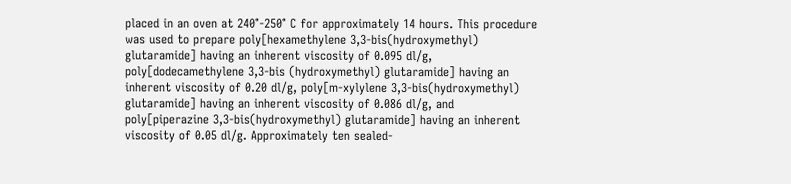placed in an oven at 240°-250° C for approximately 14 hours. This procedure was used to prepare poly[hexamethylene 3,3-bis(hydroxymethyl) glutaramide] having an inherent viscosity of 0.095 dl/g, poly[dodecamethylene 3,3-bis (hydroxymethyl) glutaramide] having an inherent viscosity of 0.20 dl/g, poly[m-xylylene 3,3-bis(hydroxymethyl) glutaramide] having an inherent viscosity of 0.086 dl/g, and poly[piperazine 3,3-bis(hydroxymethyl) glutaramide] having an inherent viscosity of 0.05 dl/g. Approximately ten sealed-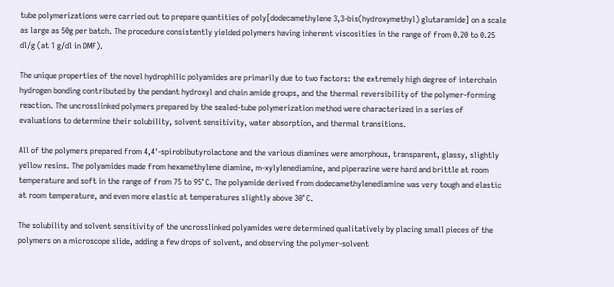tube polymerizations were carried out to prepare quantities of poly[dodecamethylene 3,3-bis(hydroxymethyl) glutaramide] on a scale as large as 50g per batch. The procedure consistently yielded polymers having inherent viscosities in the range of from 0.20 to 0.25 dl/g (at 1 g/dl in DMF).

The unique properties of the novel hydrophilic polyamides are primarily due to two factors: the extremely high degree of interchain hydrogen bonding contributed by the pendant hydroxyl and chain amide groups, and the thermal reversibility of the polymer-forming reaction. The uncrosslinked polymers prepared by the sealed-tube polymerization method were characterized in a series of evaluations to determine their solubility, solvent sensitivity, water absorption, and thermal transitions.

All of the polymers prepared from 4,4'-spirobibutyrolactone and the various diamines were amorphous, transparent, glassy, slightly yellow resins. The polyamides made from hexamethylene diamine, m-xylylenediamine, and piperazine were hard and brittle at room temperature and soft in the range of from 75 to 95° C. The polyamide derived from dodecamethylenediamine was very tough and elastic at room temperature, and even more elastic at temperatures slightly above 30° C.

The solubility and solvent sensitivity of the uncrosslinked polyamides were determined qualitatively by placing small pieces of the polymers on a microscope slide, adding a few drops of solvent, and observing the polymer-solvent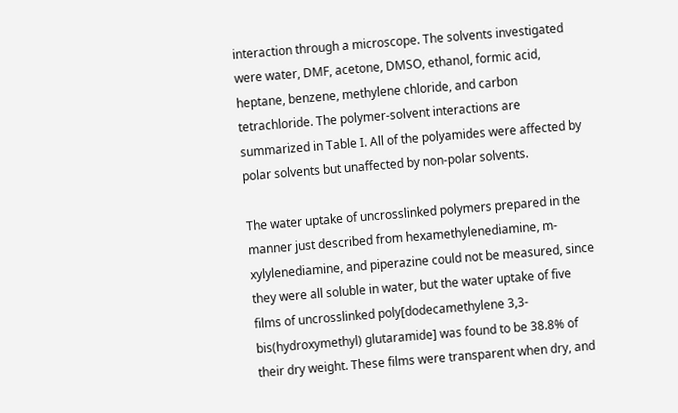interaction through a microscope. The solvents investigated were water, DMF, acetone, DMSO, ethanol, formic acid, heptane, benzene, methylene chloride, and carbon tetrachloride. The polymer-solvent interactions are summarized in Table I. All of the polyamides were affected by polar solvents but unaffected by non-polar solvents.

The water uptake of uncrosslinked polymers prepared in the manner just described from hexamethylenediamine, m-xylylenediamine, and piperazine could not be measured, since they were all soluble in water, but the water uptake of five films of uncrosslinked poly[dodecamethylene 3,3-bis(hydroxymethyl) glutaramide] was found to be 38.8% of their dry weight. These films were transparent when dry, and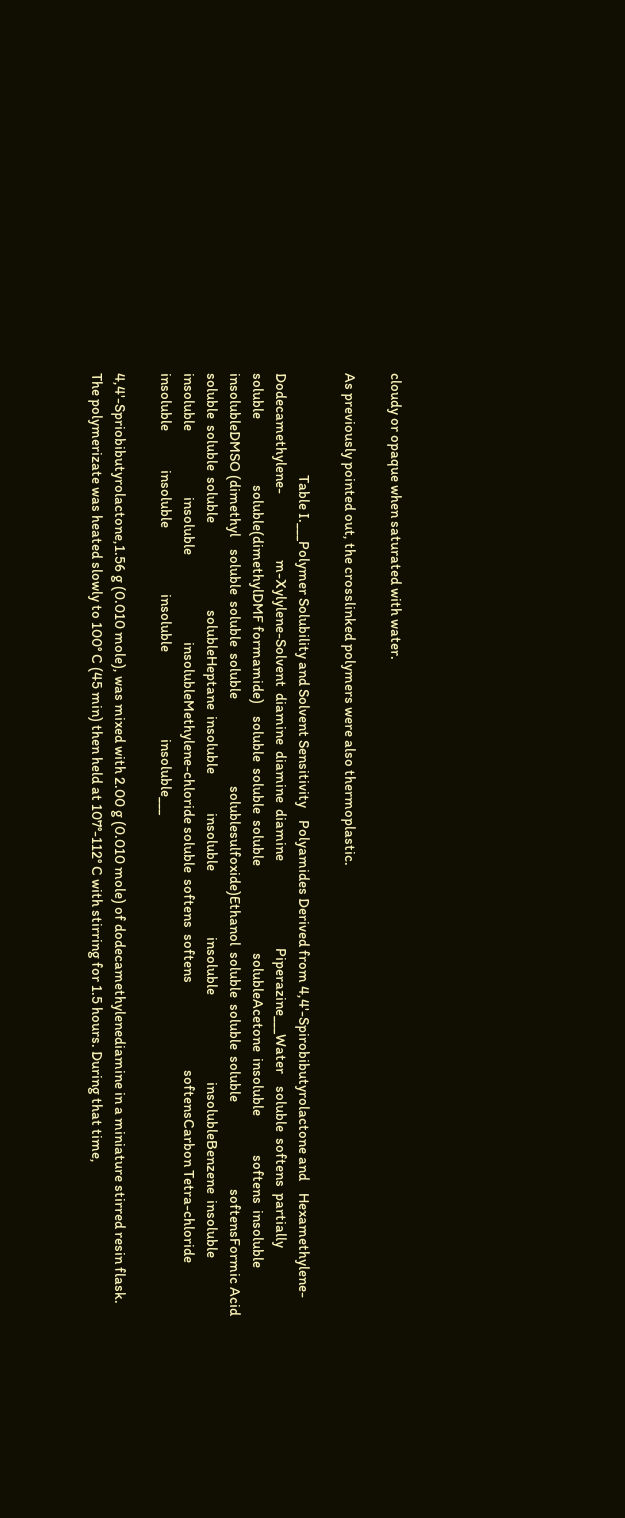cloudy or opaque when saturated with water.

As previously pointed out, the crosslinked polymers were also thermoplastic.

                                  Table I.___Polymer Solubility and Solvent Sensitivity    Polyamides Derived from 4,4'-Spirobibutyrolactone and    Hexamethylene-             Dodecamethylene-                      m-Xylylene-Solvent  diamine  diamine  diamine                             Piperazine___Water    soluble  softens  partially                             soluble                      soluble(dimethylDMF formamide)    soluble  soluble  soluble                             solubleAcetone  insoluble             softens  insoluble                             insolubleDMSO (dimethyl    soluble  soluble  soluble                             solublesulfoxide)Ethanol  soluble  soluble  soluble                             softensFormic Acid    soluble  soluble  soluble                             solubleHeptane  insoluble             insoluble                      insoluble                             insolubleBenzene  insoluble             insoluble                      insoluble                             insolubleMethylene-chloride soluble  softens  softens                             softensCarbon Tetra-chloride insoluble             insoluble                      insoluble                             insoluble___

4,4'-Spriobibutyrolactone,1.56 g (0.010 mole), was mixed with 2.00 g (0.010 mole) of dodecamethylenediamine in a miniature stirred resin flask. The polymerizate was heated slowly to 100° C (45 min) then held at 107°-112° C with stirring for 1.5 hours. During that time,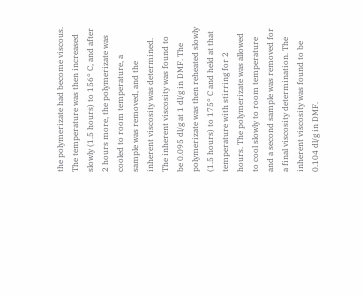the polymerizate had become viscous. The temperature was then increased slowly (1.5 hours) to 156° C, and after 2 hours more, the polymerizate was cooled to room temperature, a sample was removed, and the inherent viscosity was determined. The inherent viscosity was found to be 0.095 dl/g at 1 dl/g in DMF. The polymerizate was then reheated slowly (1.5 hours) to 175° C and held at that temperature with stirring for 2 hours. The polymerizate was allowed to cool slowly to room temperature and a second sample was removed for a final viscosity determination. The inherent viscosity was found to be 0.104 dl/g in DMF.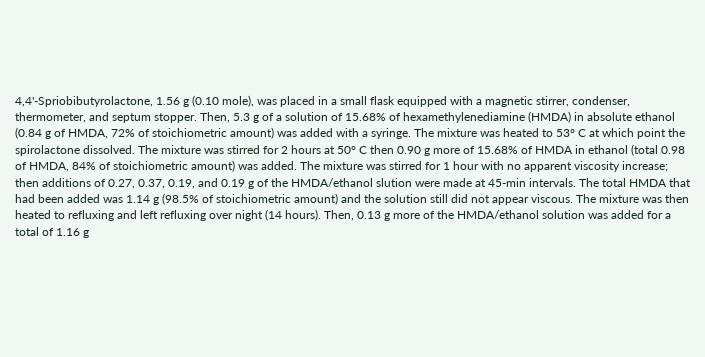4,4'-Spriobibutyrolactone, 1.56 g (0.10 mole), was placed in a small flask equipped with a magnetic stirrer, condenser, thermometer, and septum stopper. Then, 5.3 g of a solution of 15.68% of hexamethylenediamine (HMDA) in absolute ethanol (0.84 g of HMDA, 72% of stoichiometric amount) was added with a syringe. The mixture was heated to 53° C at which point the spirolactone dissolved. The mixture was stirred for 2 hours at 50° C then 0.90 g more of 15.68% of HMDA in ethanol (total 0.98 of HMDA, 84% of stoichiometric amount) was added. The mixture was stirred for 1 hour with no apparent viscosity increase; then additions of 0.27, 0.37, 0.19, and 0.19 g of the HMDA/ethanol slution were made at 45-min intervals. The total HMDA that had been added was 1.14 g (98.5% of stoichiometric amount) and the solution still did not appear viscous. The mixture was then heated to refluxing and left refluxing over night (14 hours). Then, 0.13 g more of the HMDA/ethanol solution was added for a total of 1.16 g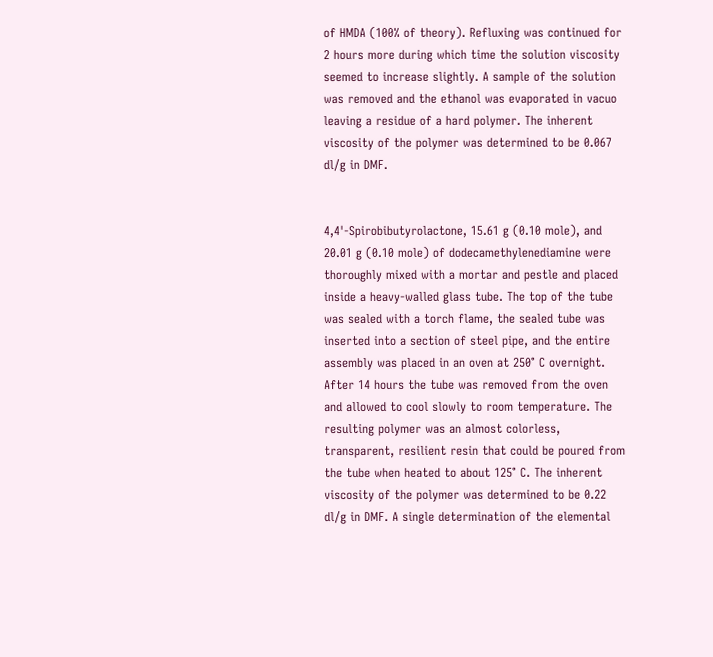of HMDA (100% of theory). Refluxing was continued for 2 hours more during which time the solution viscosity seemed to increase slightly. A sample of the solution was removed and the ethanol was evaporated in vacuo leaving a residue of a hard polymer. The inherent viscosity of the polymer was determined to be 0.067 dl/g in DMF.


4,4'-Spirobibutyrolactone, 15.61 g (0.10 mole), and 20.01 g (0.10 mole) of dodecamethylenediamine were thoroughly mixed with a mortar and pestle and placed inside a heavy-walled glass tube. The top of the tube was sealed with a torch flame, the sealed tube was inserted into a section of steel pipe, and the entire assembly was placed in an oven at 250° C overnight. After 14 hours the tube was removed from the oven and allowed to cool slowly to room temperature. The resulting polymer was an almost colorless, transparent, resilient resin that could be poured from the tube when heated to about 125° C. The inherent viscosity of the polymer was determined to be 0.22 dl/g in DMF. A single determination of the elemental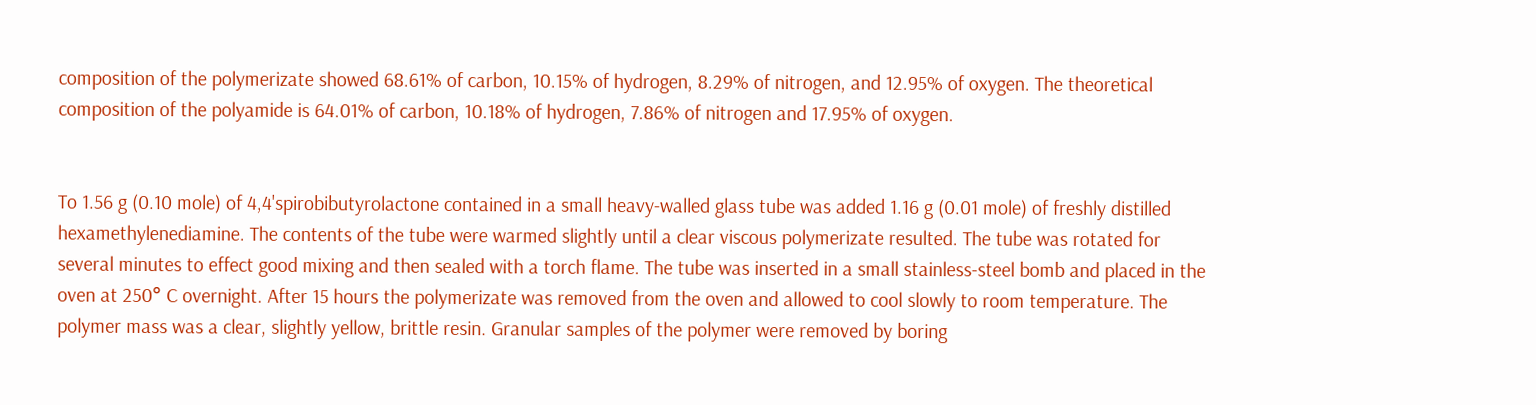composition of the polymerizate showed 68.61% of carbon, 10.15% of hydrogen, 8.29% of nitrogen, and 12.95% of oxygen. The theoretical composition of the polyamide is 64.01% of carbon, 10.18% of hydrogen, 7.86% of nitrogen and 17.95% of oxygen.


To 1.56 g (0.10 mole) of 4,4'spirobibutyrolactone contained in a small heavy-walled glass tube was added 1.16 g (0.01 mole) of freshly distilled hexamethylenediamine. The contents of the tube were warmed slightly until a clear viscous polymerizate resulted. The tube was rotated for several minutes to effect good mixing and then sealed with a torch flame. The tube was inserted in a small stainless-steel bomb and placed in the oven at 250° C overnight. After 15 hours the polymerizate was removed from the oven and allowed to cool slowly to room temperature. The polymer mass was a clear, slightly yellow, brittle resin. Granular samples of the polymer were removed by boring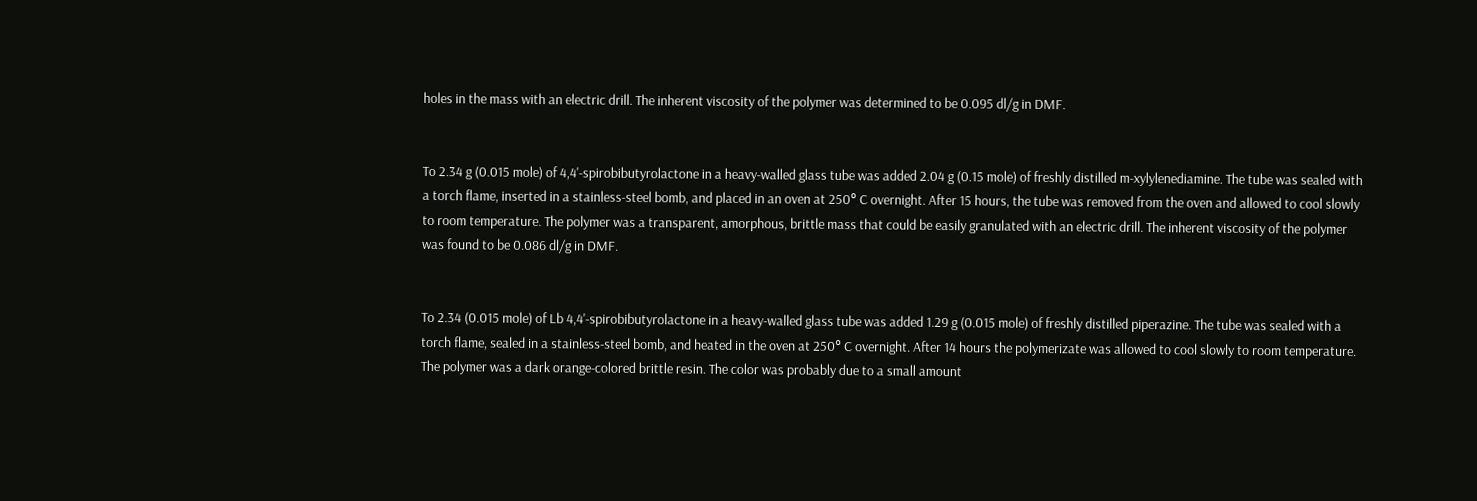holes in the mass with an electric drill. The inherent viscosity of the polymer was determined to be 0.095 dl/g in DMF.


To 2.34 g (0.015 mole) of 4,4'-spirobibutyrolactone in a heavy-walled glass tube was added 2.04 g (0.15 mole) of freshly distilled m-xylylenediamine. The tube was sealed with a torch flame, inserted in a stainless-steel bomb, and placed in an oven at 250° C overnight. After 15 hours, the tube was removed from the oven and allowed to cool slowly to room temperature. The polymer was a transparent, amorphous, brittle mass that could be easily granulated with an electric drill. The inherent viscosity of the polymer was found to be 0.086 dl/g in DMF.


To 2.34 (0.015 mole) of Lb 4,4'-spirobibutyrolactone in a heavy-walled glass tube was added 1.29 g (0.015 mole) of freshly distilled piperazine. The tube was sealed with a torch flame, sealed in a stainless-steel bomb, and heated in the oven at 250° C overnight. After 14 hours the polymerizate was allowed to cool slowly to room temperature. The polymer was a dark orange-colored brittle resin. The color was probably due to a small amount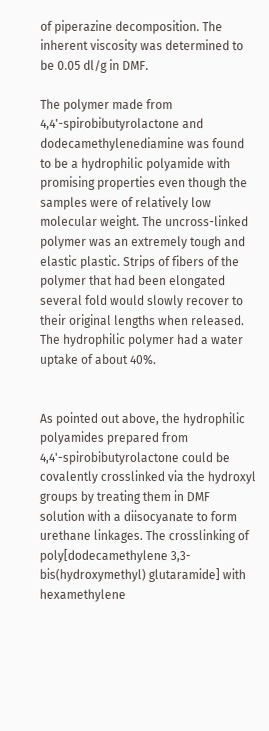of piperazine decomposition. The inherent viscosity was determined to be 0.05 dl/g in DMF.

The polymer made from 4,4'-spirobibutyrolactone and dodecamethylenediamine was found to be a hydrophilic polyamide with promising properties even though the samples were of relatively low molecular weight. The uncross-linked polymer was an extremely tough and elastic plastic. Strips of fibers of the polymer that had been elongated several fold would slowly recover to their original lengths when released. The hydrophilic polymer had a water uptake of about 40%.


As pointed out above, the hydrophilic polyamides prepared from 4,4'-spirobibutyrolactone could be covalently crosslinked via the hydroxyl groups by treating them in DMF solution with a diisocyanate to form urethane linkages. The crosslinking of poly[dodecamethylene 3,3-bis(hydroxymethyl) glutaramide] with hexamethylene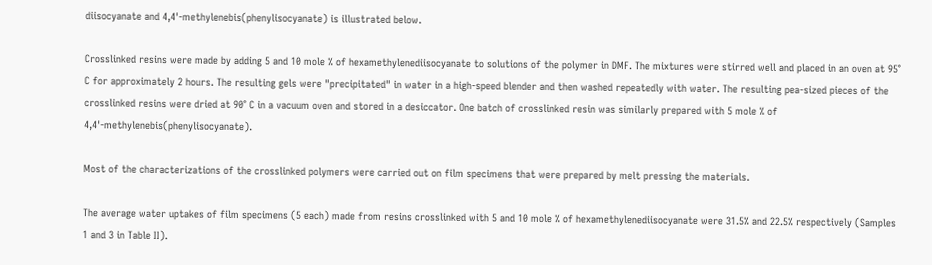diisocyanate and 4,4'-methylenebis(phenylisocyanate) is illustrated below.

Crosslinked resins were made by adding 5 and 10 mole % of hexamethylenediisocyanate to solutions of the polymer in DMF. The mixtures were stirred well and placed in an oven at 95° C for approximately 2 hours. The resulting gels were "precipitated" in water in a high-speed blender and then washed repeatedly with water. The resulting pea-sized pieces of the crosslinked resins were dried at 90° C in a vacuum oven and stored in a desiccator. One batch of crosslinked resin was similarly prepared with 5 mole % of 4,4'-methylenebis(phenylisocyanate).

Most of the characterizations of the crosslinked polymers were carried out on film specimens that were prepared by melt pressing the materials.

The average water uptakes of film specimens (5 each) made from resins crosslinked with 5 and 10 mole % of hexamethylenediisocyanate were 31.5% and 22.5% respectively (Samples 1 and 3 in Table II).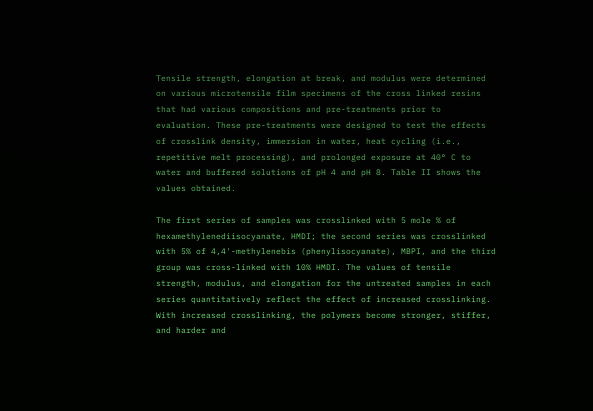Tensile strength, elongation at break, and modulus were determined on various microtensile film specimens of the cross linked resins that had various compositions and pre-treatments prior to evaluation. These pre-treatments were designed to test the effects of crosslink density, immersion in water, heat cycling (i.e., repetitive melt processing), and prolonged exposure at 40° C to water and buffered solutions of pH 4 and pH 8. Table II shows the values obtained.

The first series of samples was crosslinked with 5 mole % of hexamethylenediisocyanate, HMDI; the second series was crosslinked with 5% of 4,4'-methylenebis (phenylisocyanate), MBPI, and the third group was cross-linked with 10% HMDI. The values of tensile strength, modulus, and elongation for the untreated samples in each series quantitatively reflect the effect of increased crosslinking. With increased crosslinking, the polymers become stronger, stiffer, and harder and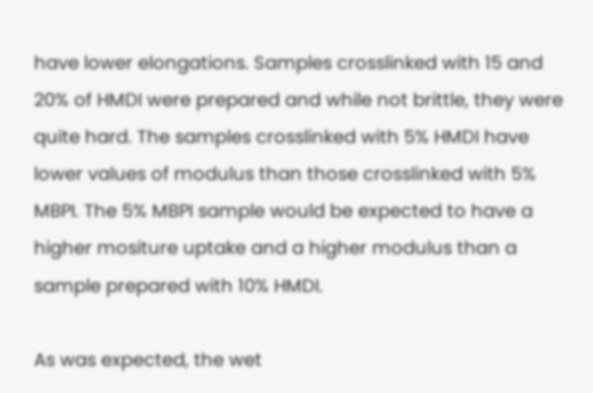have lower elongations. Samples crosslinked with 15 and 20% of HMDI were prepared and while not brittle, they were quite hard. The samples crosslinked with 5% HMDI have lower values of modulus than those crosslinked with 5% MBPI. The 5% MBPI sample would be expected to have a higher mositure uptake and a higher modulus than a sample prepared with 10% HMDI.

As was expected, the wet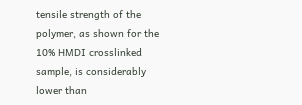tensile strength of the polymer, as shown for the 10% HMDI crosslinked sample, is considerably lower than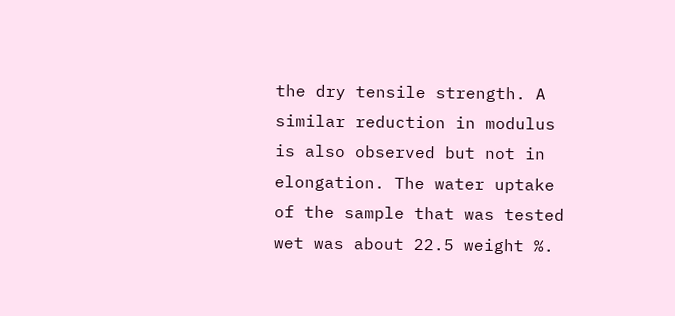the dry tensile strength. A similar reduction in modulus is also observed but not in elongation. The water uptake of the sample that was tested wet was about 22.5 weight %.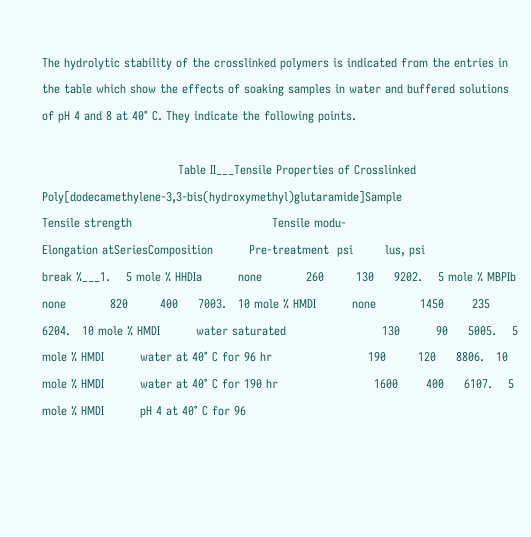The hydrolytic stability of the crosslinked polymers is indicated from the entries in the table which show the effects of soaking samples in water and buffered solutions of pH 4 and 8 at 40° C. They indicate the following points.

                                  Table II___Tensile Properties of Crosslinked Poly[dodecamethylene-3,3-bis(hydroxymethyl)glutaramide]Sample                       Tensile strength                                   Tensile modu-                                           Elongation atSeriesComposition         Pre-treatment  psi        lus, psi                                           break %___1.    5 mole % HHDIa         none           260        130     9202.    5 mole % MBPIb         none           820        400     7003.   10 mole % HMDI         none           1450       235     6204.   10 mole % HMDI         water saturated                        130         90     5005.    5 mole % HMDI         water at 40° C for 96 hr                        190        120     8806.   10 mole % HMDI         water at 40° C for 190 hr                        1600       400     6107.    5 mole % HMDI         pH 4 at 40° C for 96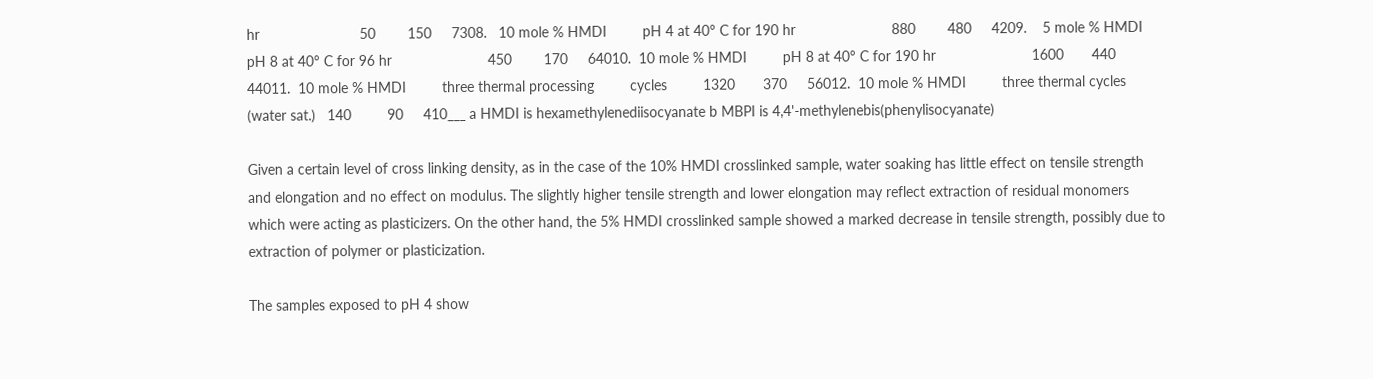hr                         50        150     7308.   10 mole % HMDI         pH 4 at 40° C for 190 hr                        880        480     4209.    5 mole % HMDI         pH 8 at 40° C for 96 hr                        450        170     64010.  10 mole % HMDI         pH 8 at 40° C for 190 hr                        1600       440     44011.  10 mole % HMDI         three thermal processing         cycles         1320       370     56012.  10 mole % HMDI         three thermal cycles         (water sat.)   140         90     410___ a HMDI is hexamethylenediisocyanate b MBPI is 4,4'-methylenebis(phenylisocyanate)

Given a certain level of cross linking density, as in the case of the 10% HMDI crosslinked sample, water soaking has little effect on tensile strength and elongation and no effect on modulus. The slightly higher tensile strength and lower elongation may reflect extraction of residual monomers which were acting as plasticizers. On the other hand, the 5% HMDI crosslinked sample showed a marked decrease in tensile strength, possibly due to extraction of polymer or plasticization.

The samples exposed to pH 4 show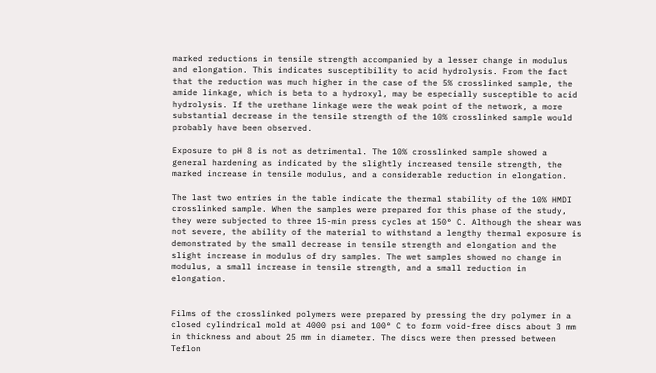marked reductions in tensile strength accompanied by a lesser change in modulus and elongation. This indicates susceptibility to acid hydrolysis. From the fact that the reduction was much higher in the case of the 5% crosslinked sample, the amide linkage, which is beta to a hydroxyl, may be especially susceptible to acid hydrolysis. If the urethane linkage were the weak point of the network, a more substantial decrease in the tensile strength of the 10% crosslinked sample would probably have been observed.

Exposure to pH 8 is not as detrimental. The 10% crosslinked sample showed a general hardening as indicated by the slightly increased tensile strength, the marked increase in tensile modulus, and a considerable reduction in elongation.

The last two entries in the table indicate the thermal stability of the 10% HMDI crosslinked sample. When the samples were prepared for this phase of the study, they were subjected to three 15-min press cycles at 150° C. Although the shear was not severe, the ability of the material to withstand a lengthy thermal exposure is demonstrated by the small decrease in tensile strength and elongation and the slight increase in modulus of dry samples. The wet samples showed no change in modulus, a small increase in tensile strength, and a small reduction in elongation.


Films of the crosslinked polymers were prepared by pressing the dry polymer in a closed cylindrical mold at 4000 psi and 100° C to form void-free discs about 3 mm in thickness and about 25 mm in diameter. The discs were then pressed between Teflon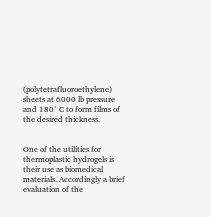(polytetrafluoroethylene) sheets at 6000 lb pressure and 180° C to form films of the desired thickness.


One of the utilities for thermoplastic hydrogels is their use as biomedical materials. Accordingly a brief evaluation of the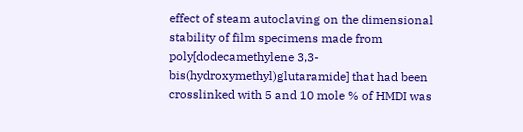effect of steam autoclaving on the dimensional stability of film specimens made from poly[dodecamethylene 3,3-bis(hydroxymethyl)glutaramide] that had been crosslinked with 5 and 10 mole % of HMDI was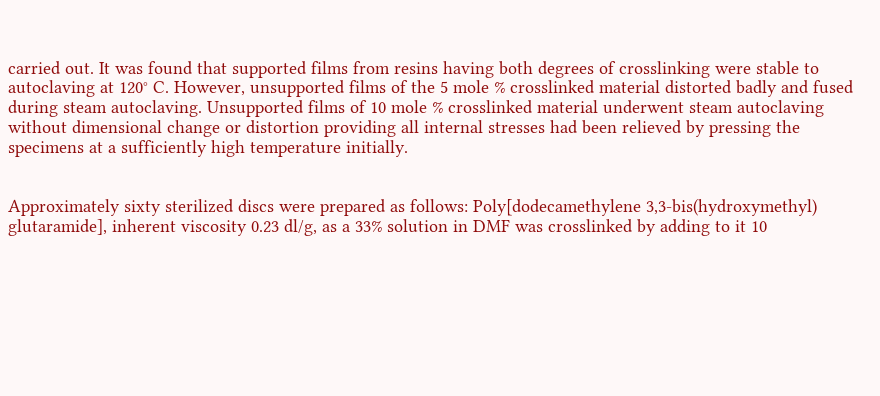carried out. It was found that supported films from resins having both degrees of crosslinking were stable to autoclaving at 120° C. However, unsupported films of the 5 mole % crosslinked material distorted badly and fused during steam autoclaving. Unsupported films of 10 mole % crosslinked material underwent steam autoclaving without dimensional change or distortion providing all internal stresses had been relieved by pressing the specimens at a sufficiently high temperature initially.


Approximately sixty sterilized discs were prepared as follows: Poly[dodecamethylene 3,3-bis(hydroxymethyl) glutaramide], inherent viscosity 0.23 dl/g, as a 33% solution in DMF was crosslinked by adding to it 10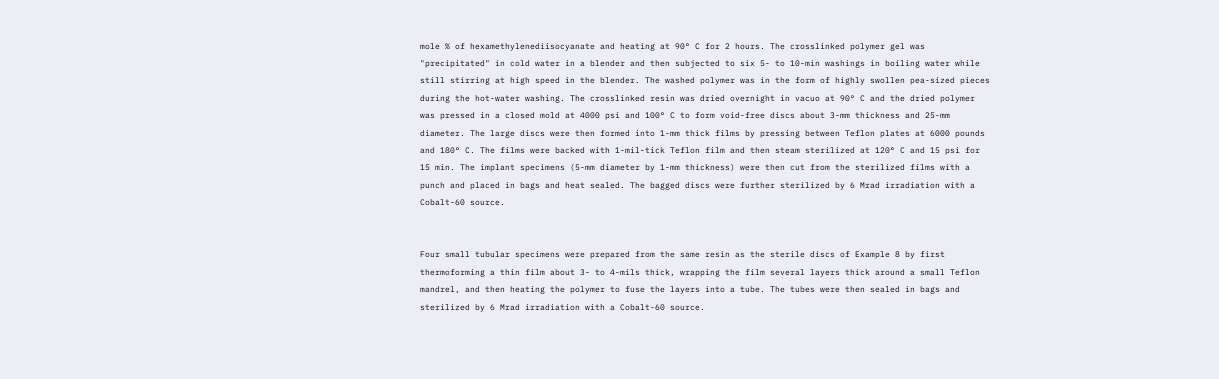mole % of hexamethylenediisocyanate and heating at 90° C for 2 hours. The crosslinked polymer gel was "precipitated" in cold water in a blender and then subjected to six 5- to 10-min washings in boiling water while still stirring at high speed in the blender. The washed polymer was in the form of highly swollen pea-sized pieces during the hot-water washing. The crosslinked resin was dried overnight in vacuo at 90° C and the dried polymer was pressed in a closed mold at 4000 psi and 100° C to form void-free discs about 3-mm thickness and 25-mm diameter. The large discs were then formed into 1-mm thick films by pressing between Teflon plates at 6000 pounds and 180° C. The films were backed with 1-mil-tick Teflon film and then steam sterilized at 120° C and 15 psi for 15 min. The implant specimens (5-mm diameter by 1-mm thickness) were then cut from the sterilized films with a punch and placed in bags and heat sealed. The bagged discs were further sterilized by 6 Mrad irradiation with a Cobalt-60 source.


Four small tubular specimens were prepared from the same resin as the sterile discs of Example 8 by first thermoforming a thin film about 3- to 4-mils thick, wrapping the film several layers thick around a small Teflon mandrel, and then heating the polymer to fuse the layers into a tube. The tubes were then sealed in bags and sterilized by 6 Mrad irradiation with a Cobalt-60 source.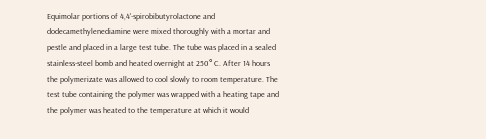Equimolar portions of 4,4'-spirobibutyrolactone and dodecamethylenediamine were mixed thoroughly with a mortar and pestle and placed in a large test tube. The tube was placed in a sealed stainless-steel bomb and heated overnight at 250° C. After 14 hours the polymerizate was allowed to cool slowly to room temperature. The test tube containing the polymer was wrapped with a heating tape and the polymer was heated to the temperature at which it would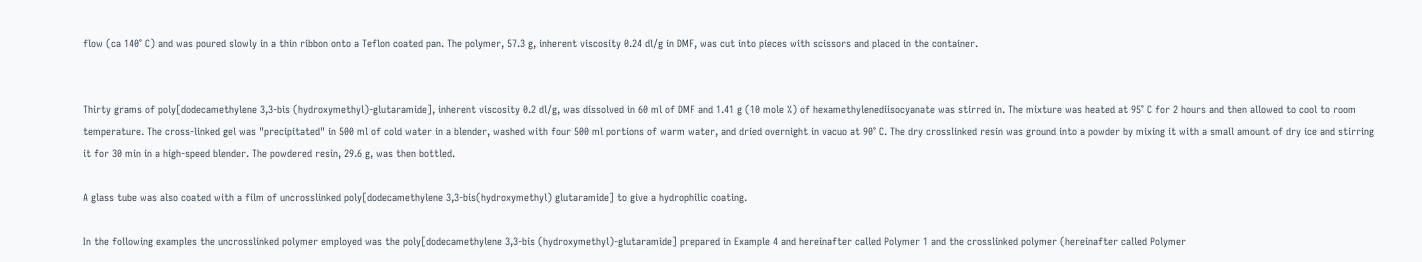flow (ca 140° C) and was poured slowly in a thin ribbon onto a Teflon coated pan. The polymer, 57.3 g, inherent viscosity 0.24 dl/g in DMF, was cut into pieces with scissors and placed in the container.


Thirty grams of poly[dodecamethylene 3,3-bis (hydroxymethyl)-glutaramide], inherent viscosity 0.2 dl/g, was dissolved in 60 ml of DMF and 1.41 g (10 mole %) of hexamethylenediisocyanate was stirred in. The mixture was heated at 95° C for 2 hours and then allowed to cool to room temperature. The cross-linked gel was "precipitated" in 500 ml of cold water in a blender, washed with four 500 ml portions of warm water, and dried overnight in vacuo at 90° C. The dry crosslinked resin was ground into a powder by mixing it with a small amount of dry ice and stirring it for 30 min in a high-speed blender. The powdered resin, 29.6 g, was then bottled.

A glass tube was also coated with a film of uncrosslinked poly[dodecamethylene 3,3-bis(hydroxymethyl) glutaramide] to give a hydrophilic coating.

In the following examples the uncrosslinked polymer employed was the poly[dodecamethylene 3,3-bis (hydroxymethyl)-glutaramide] prepared in Example 4 and hereinafter called Polymer 1 and the crosslinked polymer (hereinafter called Polymer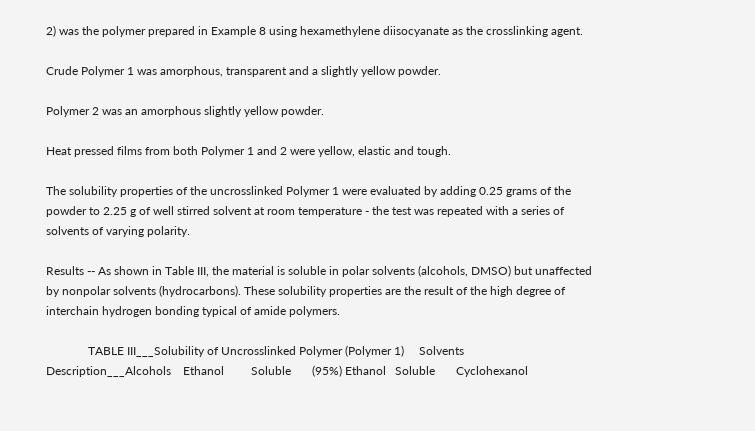2) was the polymer prepared in Example 8 using hexamethylene diisocyanate as the crosslinking agent.

Crude Polymer 1 was amorphous, transparent and a slightly yellow powder.

Polymer 2 was an amorphous slightly yellow powder.

Heat pressed films from both Polymer 1 and 2 were yellow, elastic and tough.

The solubility properties of the uncrosslinked Polymer 1 were evaluated by adding 0.25 grams of the powder to 2.25 g of well stirred solvent at room temperature - the test was repeated with a series of solvents of varying polarity.

Results -- As shown in Table III, the material is soluble in polar solvents (alcohols, DMSO) but unaffected by nonpolar solvents (hydrocarbons). These solubility properties are the result of the high degree of interchain hydrogen bonding typical of amide polymers.

              TABLE III___Solubility of Uncrosslinked Polymer (Polymer 1)     Solvents      Description___Alcohols    Ethanol         Soluble       (95%) Ethanol   Soluble       Cyclohexanol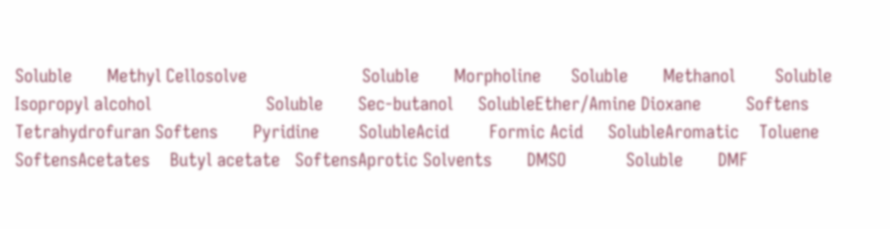Soluble       Methyl Cellosolve                       Soluble       Morpholine      Soluble       Methanol        Soluble       Isopropyl alcohol                       Soluble       Sec-butanol     SolubleEther/Amine Dioxane         Softens       Tetrahydrofuran Softens       Pyridine        SolubleAcid        Formic Acid     SolubleAromatic    Toluene         SoftensAcetates    Butyl acetate   SoftensAprotic Solvents       DMSO            Soluble       DMF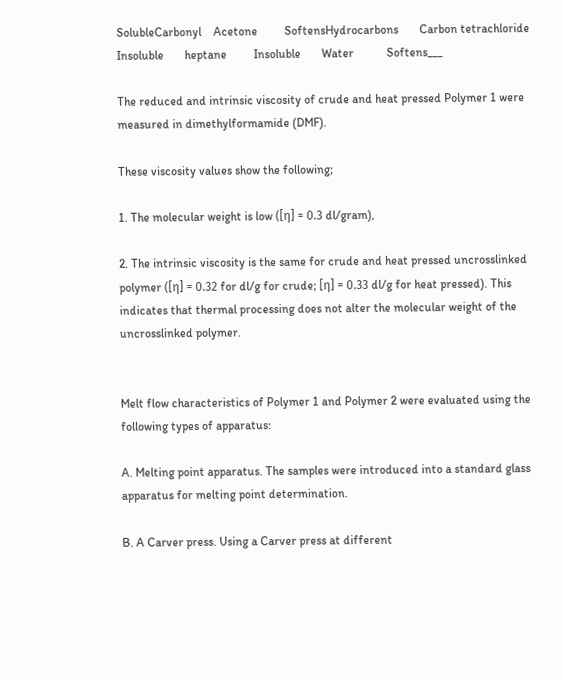SolubleCarbonyl    Acetone         SoftensHydrocarbons       Carbon tetrachloride                       Insoluble       heptane         Insoluble       Water           Softens___

The reduced and intrinsic viscosity of crude and heat pressed Polymer 1 were measured in dimethylformamide (DMF).

These viscosity values show the following;

1. The molecular weight is low ([η] = 0.3 dl/gram),

2. The intrinsic viscosity is the same for crude and heat pressed uncrosslinked polymer ([η] = 0.32 for dl/g for crude; [η] = 0.33 dl/g for heat pressed). This indicates that thermal processing does not alter the molecular weight of the uncrosslinked polymer.


Melt flow characteristics of Polymer 1 and Polymer 2 were evaluated using the following types of apparatus:

A. Melting point apparatus. The samples were introduced into a standard glass apparatus for melting point determination.

B. A Carver press. Using a Carver press at different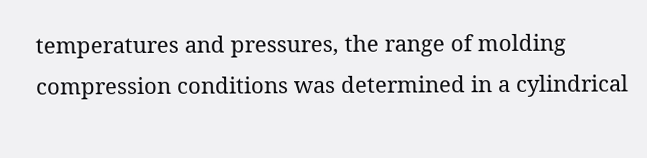temperatures and pressures, the range of molding compression conditions was determined in a cylindrical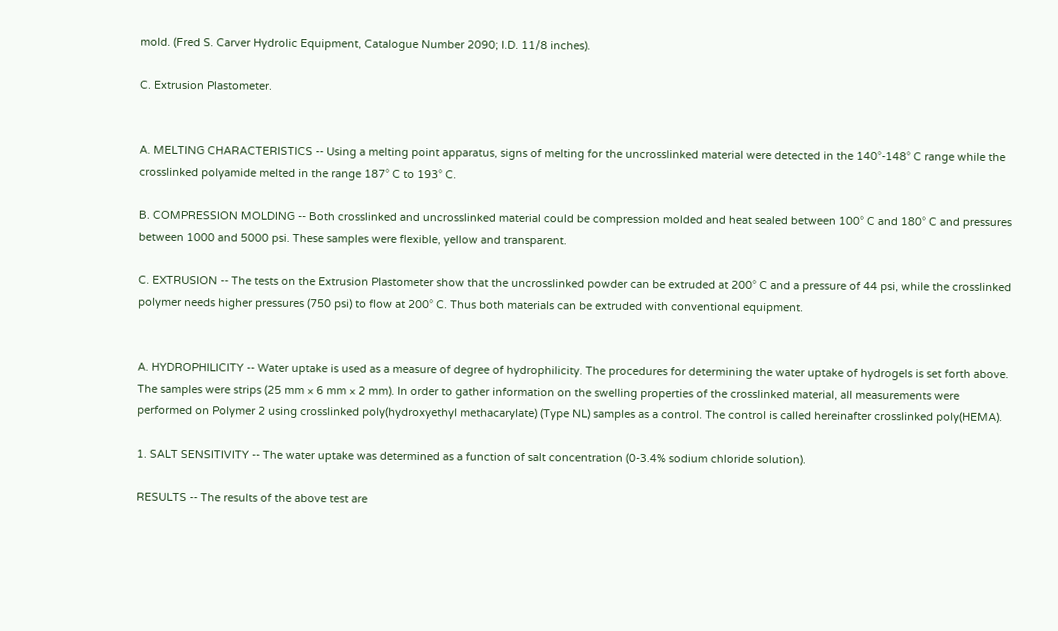mold. (Fred S. Carver Hydrolic Equipment, Catalogue Number 2090; I.D. 11/8 inches).

C. Extrusion Plastometer.


A. MELTING CHARACTERISTICS -- Using a melting point apparatus, signs of melting for the uncrosslinked material were detected in the 140°-148° C range while the crosslinked polyamide melted in the range 187° C to 193° C.

B. COMPRESSION MOLDING -- Both crosslinked and uncrosslinked material could be compression molded and heat sealed between 100° C and 180° C and pressures between 1000 and 5000 psi. These samples were flexible, yellow and transparent.

C. EXTRUSION -- The tests on the Extrusion Plastometer show that the uncrosslinked powder can be extruded at 200° C and a pressure of 44 psi, while the crosslinked polymer needs higher pressures (750 psi) to flow at 200° C. Thus both materials can be extruded with conventional equipment.


A. HYDROPHILICITY -- Water uptake is used as a measure of degree of hydrophilicity. The procedures for determining the water uptake of hydrogels is set forth above. The samples were strips (25 mm × 6 mm × 2 mm). In order to gather information on the swelling properties of the crosslinked material, all measurements were performed on Polymer 2 using crosslinked poly(hydroxyethyl methacarylate) (Type NL) samples as a control. The control is called hereinafter crosslinked poly(HEMA).

1. SALT SENSITIVITY -- The water uptake was determined as a function of salt concentration (0-3.4% sodium chloride solution).

RESULTS -- The results of the above test are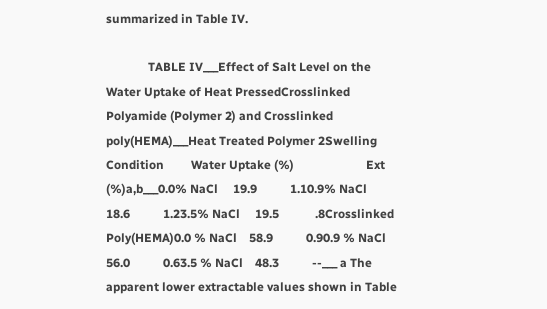summarized in Table IV.

              TABLE IV___Effect of Salt Level on the Water Uptake of Heat PressedCrosslinked Polyamide (Polymer 2) and Crosslinked poly(HEMA)___Heat Treated Polymer 2Swelling Condition         Water Uptake (%)                        Ext (%)a,b___0.0% NaCl     19.9           1.10.9% NaCl     18.6           1.23.5% NaCl     19.5            .8Crosslinked Poly(HEMA)0.0 % NaCl    58.9           0.90.9 % NaCl    56.0           0.63.5 % NaCl    48.3           --___ a The apparent lower extractable values shown in Table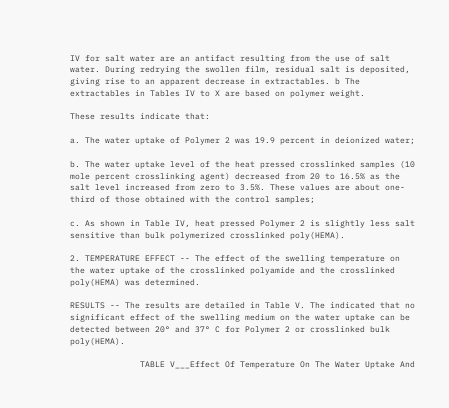IV for salt water are an antifact resulting from the use of salt water. During redrying the swollen film, residual salt is deposited, giving rise to an apparent decrease in extractables. b The extractables in Tables IV to X are based on polymer weight.

These results indicate that:

a. The water uptake of Polymer 2 was 19.9 percent in deionized water;

b. The water uptake level of the heat pressed crosslinked samples (10 mole percent crosslinking agent) decreased from 20 to 16.5% as the salt level increased from zero to 3.5%. These values are about one-third of those obtained with the control samples;

c. As shown in Table IV, heat pressed Polymer 2 is slightly less salt sensitive than bulk polymerized crosslinked poly(HEMA).

2. TEMPERATURE EFFECT -- The effect of the swelling temperature on the water uptake of the crosslinked polyamide and the crosslinked poly(HEMA) was determined.

RESULTS -- The results are detailed in Table V. The indicated that no significant effect of the swelling medium on the water uptake can be detected between 20° and 37° C for Polymer 2 or crosslinked bulk poly(HEMA).

              TABLE V___Effect Of Temperature On The Water Uptake And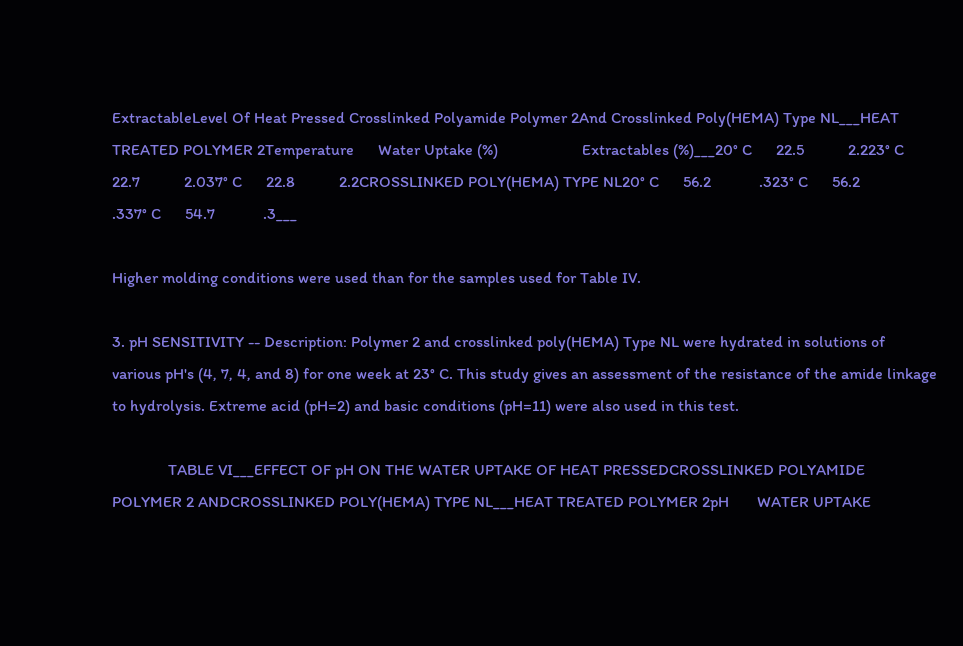ExtractableLevel Of Heat Pressed Crosslinked Polyamide Polymer 2And Crosslinked Poly(HEMA) Type NL___HEAT TREATED POLYMER 2Temperature      Water Uptake (%)                     Extractables (%)___20° C      22.5           2.223° C      22.7           2.037° C      22.8           2.2CROSSLINKED POLY(HEMA) TYPE NL20° C      56.2            .323° C      56.2            .337° C      54.7            .3___

Higher molding conditions were used than for the samples used for Table IV.

3. pH SENSITIVITY -- Description: Polymer 2 and crosslinked poly(HEMA) Type NL were hydrated in solutions of various pH's (4, 7, 4, and 8) for one week at 23° C. This study gives an assessment of the resistance of the amide linkage to hydrolysis. Extreme acid (pH=2) and basic conditions (pH=11) were also used in this test.

              TABLE VI___EFFECT OF pH ON THE WATER UPTAKE OF HEAT PRESSEDCROSSLINKED POLYAMIDE POLYMER 2 ANDCROSSLINKED POLY(HEMA) TYPE NL___HEAT TREATED POLYMER 2pH       WATER UPTAKE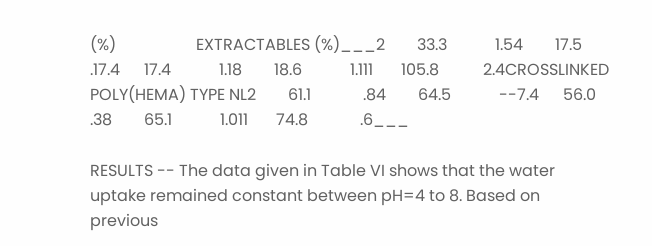(%)                    EXTRACTABLES (%)___2        33.3            1.54        17.5             .17.4      17.4            1.18        18.6            1.111       105.8           2.4CROSSLINKED POLY(HEMA) TYPE NL2        61.1             .84        64.5            --7.4      56.0             .38        65.1            1.011       74.8             .6___

RESULTS -- The data given in Table VI shows that the water uptake remained constant between pH=4 to 8. Based on previous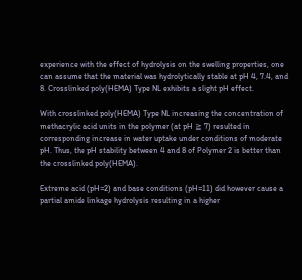experience with the effect of hydrolysis on the swelling properties, one can assume that the material was hydrolytically stable at pH 4, 7.4, and 8. Crosslinked poly(HEMA) Type NL exhibits a slight pH effect.

With crosslinked poly(HEMA) Type NL increasing the concentration of methacrylic acid units in the polymer (at pH ≧ 7) resulted in corresponding increase in water uptake under conditions of moderate pH. Thus, the pH stability between 4 and 8 of Polymer 2 is better than the crosslinked poly(HEMA).

Extreme acid (pH=2) and base conditions (pH=11) did however cause a partial amide linkage hydrolysis resulting in a higher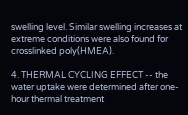swelling level. Similar swelling increases at extreme conditions were also found for crosslinked poly(HMEA).

4. THERMAL CYCLING EFFECT -- the water uptake were determined after one-hour thermal treatment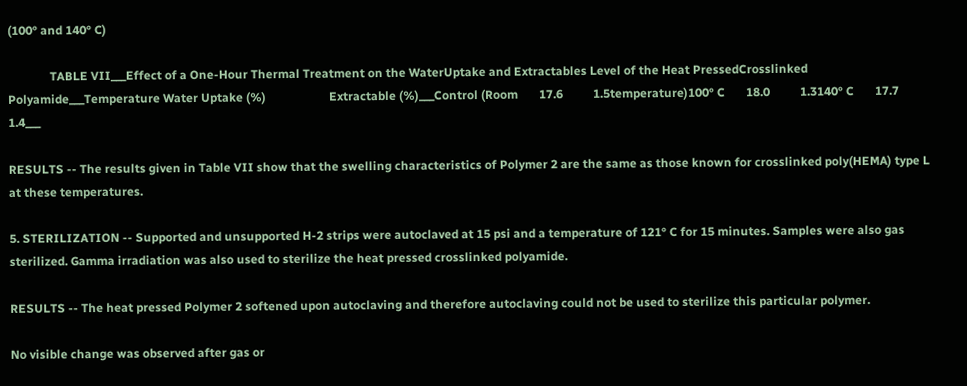(100° and 140° C)

              TABLE VII___Effect of a One-Hour Thermal Treatment on the WaterUptake and Extractables Level of the Heat PressedCrosslinked Polyamide___Temperature Water Uptake (%)                     Extractable (%)___Control (Room       17.6          1.5temperature)100° C       18.0          1.3140° C       17.7          1.4___

RESULTS -- The results given in Table VII show that the swelling characteristics of Polymer 2 are the same as those known for crosslinked poly(HEMA) type L at these temperatures.

5. STERILIZATION -- Supported and unsupported H-2 strips were autoclaved at 15 psi and a temperature of 121° C for 15 minutes. Samples were also gas sterilized. Gamma irradiation was also used to sterilize the heat pressed crosslinked polyamide.

RESULTS -- The heat pressed Polymer 2 softened upon autoclaving and therefore autoclaving could not be used to sterilize this particular polymer.

No visible change was observed after gas or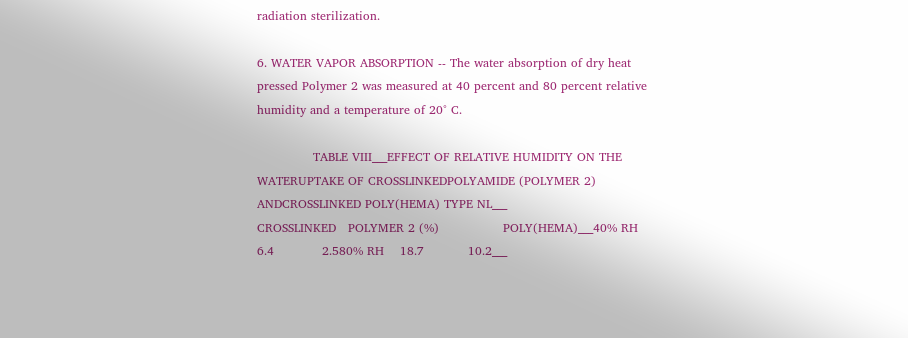radiation sterilization.

6. WATER VAPOR ABSORPTION -- The water absorption of dry heat pressed Polymer 2 was measured at 40 percent and 80 percent relative humidity and a temperature of 20° C.

              TABLE VIII___EFFECT OF RELATIVE HUMIDITY ON THE WATERUPTAKE OF CROSSLINKEDPOLYAMIDE (POLYMER 2) ANDCROSSLINKED POLY(HEMA) TYPE NL___                CROSSLINKED   POLYMER 2 (%)                POLY(HEMA)___40% RH     6.4            2.580% RH    18.7           10.2___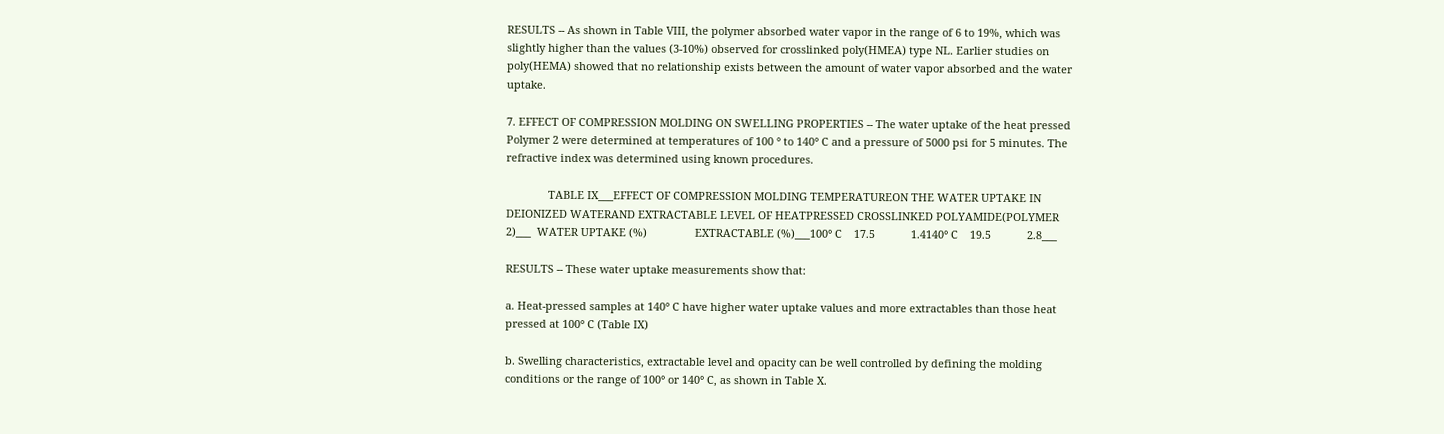RESULTS -- As shown in Table VIII, the polymer absorbed water vapor in the range of 6 to 19%, which was slightly higher than the values (3-10%) observed for crosslinked poly(HMEA) type NL. Earlier studies on poly(HEMA) showed that no relationship exists between the amount of water vapor absorbed and the water uptake.

7. EFFECT OF COMPRESSION MOLDING ON SWELLING PROPERTIES -- The water uptake of the heat pressed Polymer 2 were determined at temperatures of 100 ° to 140° C and a pressure of 5000 psi for 5 minutes. The refractive index was determined using known procedures.

              TABLE IX___EFFECT OF COMPRESSION MOLDING TEMPERATUREON THE WATER UPTAKE IN DEIONIZED WATERAND EXTRACTABLE LEVEL OF HEATPRESSED CROSSLINKED POLYAMIDE(POLYMER 2)___  WATER UPTAKE (%)                EXTRACTABLE (%)___100° C    17.5            1.4140° C    19.5            2.8___

RESULTS -- These water uptake measurements show that:

a. Heat-pressed samples at 140° C have higher water uptake values and more extractables than those heat pressed at 100° C (Table IX)

b. Swelling characteristics, extractable level and opacity can be well controlled by defining the molding conditions or the range of 100° or 140° C, as shown in Table X.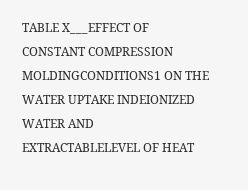TABLE X___EFFECT OF CONSTANT COMPRESSION MOLDINGCONDITIONS1 ON THE WATER UPTAKE INDEIONIZED WATER AND EXTRACTABLELEVEL OF HEAT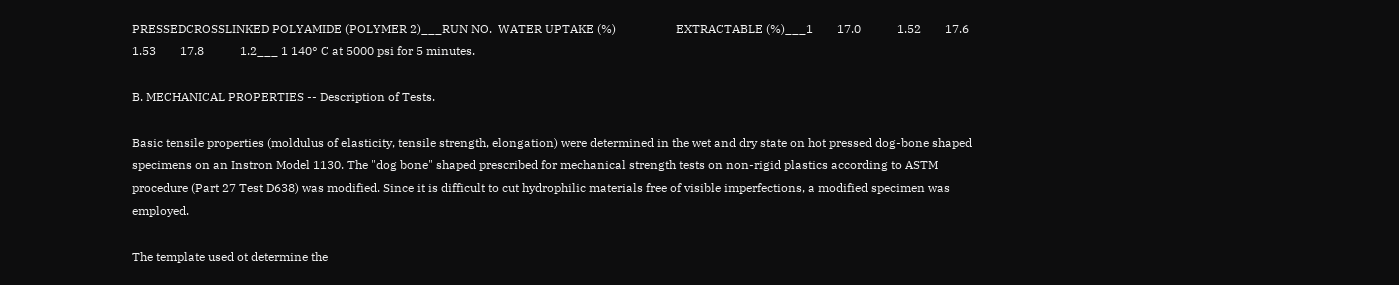PRESSEDCROSSLINKED POLYAMIDE (POLYMER 2)___RUN NO.  WATER UPTAKE (%)                    EXTRACTABLE (%)___1        17.0            1.52        17.6            1.53        17.8            1.2___ 1 140° C at 5000 psi for 5 minutes.

B. MECHANICAL PROPERTIES -- Description of Tests.

Basic tensile properties (moldulus of elasticity, tensile strength, elongation) were determined in the wet and dry state on hot pressed dog-bone shaped specimens on an Instron Model 1130. The "dog bone" shaped prescribed for mechanical strength tests on non-rigid plastics according to ASTM procedure (Part 27 Test D638) was modified. Since it is difficult to cut hydrophilic materials free of visible imperfections, a modified specimen was employed.

The template used ot determine the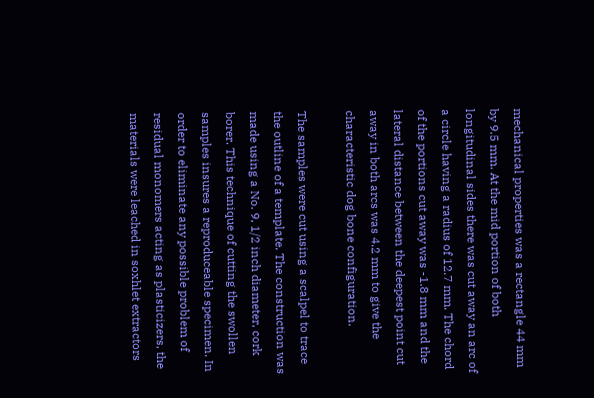mechanical properties was a rectangle 44 mm by 9.5 mm. At the mid portion of both longitudinal sides there was cut away an arc of a circle having a radius of 12.7 mm. The chord of the portions cut away was -1.8 mm and the lateral distance between the deepest point cut away in both arcs was 4.2 mm to give the characteristic dog bone configuration.

The samples were cut using a scalpel to trace the outline of a template. The construction was made using a No. 9, 1/2 inch diameter, cork borer. This technique of cutting the swollen samples insures a reproduceable specimen. In order to eliminate any possible problem of residual monomers acting as plasticizers, the materials were leached in soxhlet extractors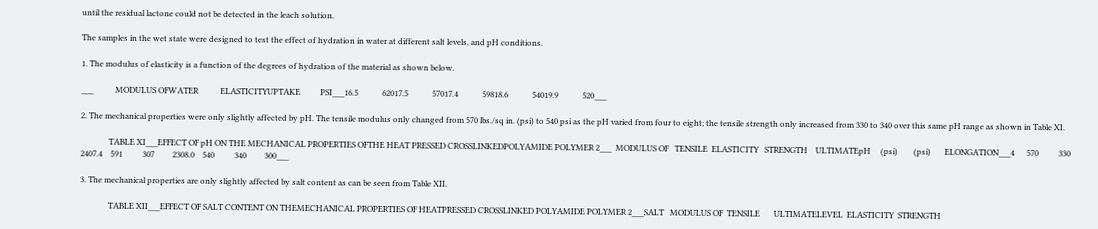until the residual lactone could not be detected in the leach solution.

The samples in the wet state were designed to test the effect of hydration in water at different salt levels, and pH conditions.

1. The modulus of elasticity is a function of the degrees of hydration of the material as shown below.

___           MODULUS OFWATER           ELASTICITYUPTAKE          PSI___16.5            62017.5            57017.4            59818.6            54019.9            520___

2. The mechanical properties were only slightly affected by pH. The tensile modulus only changed from 570 lbs./sq in. (psi) to 540 psi as the pH varied from four to eight; the tensile strength only increased from 330 to 340 over this same pH range as shown in Table XI.

              TABLE XI___EFFECT OF pH ON THE MECHANICAL PROPERTIES OFTHE HEAT PRESSED CROSSLINKEDPOLYAMIDE POLYMER 2___  MODULUS OF   TENSILE  ELASTICITY   STRENGTH    ULTIMATEpH     (psi)        (psi)       ELONGATION___4      570          330         2407.4    591          307         2308.0    540          340         300___

3. The mechanical properties are only slightly affected by salt content as can be seen from Table XII.

              TABLE XII___EFFECT OF SALT CONTENT ON THEMECHANICAL PROPERTIES OF HEATPRESSED CROSSLINKED POLYAMIDE POLYMER 2___SALT   MODULUS OF  TENSILE       ULTIMATELEVEL  ELASTICITY  STRENGTH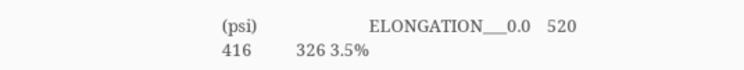(psi)                            ELONGATION___0.0    520         416           326 3.5%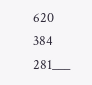620         384           281___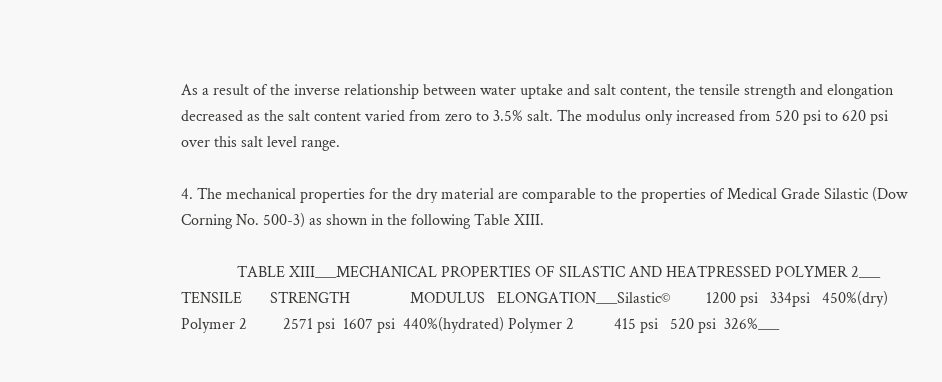As a result of the inverse relationship between water uptake and salt content, the tensile strength and elongation decreased as the salt content varied from zero to 3.5% salt. The modulus only increased from 520 psi to 620 psi over this salt level range.

4. The mechanical properties for the dry material are comparable to the properties of Medical Grade Silastic (Dow Corning No. 500-3) as shown in the following Table XIII.

              TABLE XIII___MECHANICAL PROPERTIES OF SILASTIC AND HEATPRESSED POLYMER 2___       TENSILE       STRENGTH               MODULUS   ELONGATION___Silastic©         1200 psi   334psi   450%(dry) Polymer 2         2571 psi  1607 psi  440%(hydrated) Polymer 2          415 psi   520 psi  326%___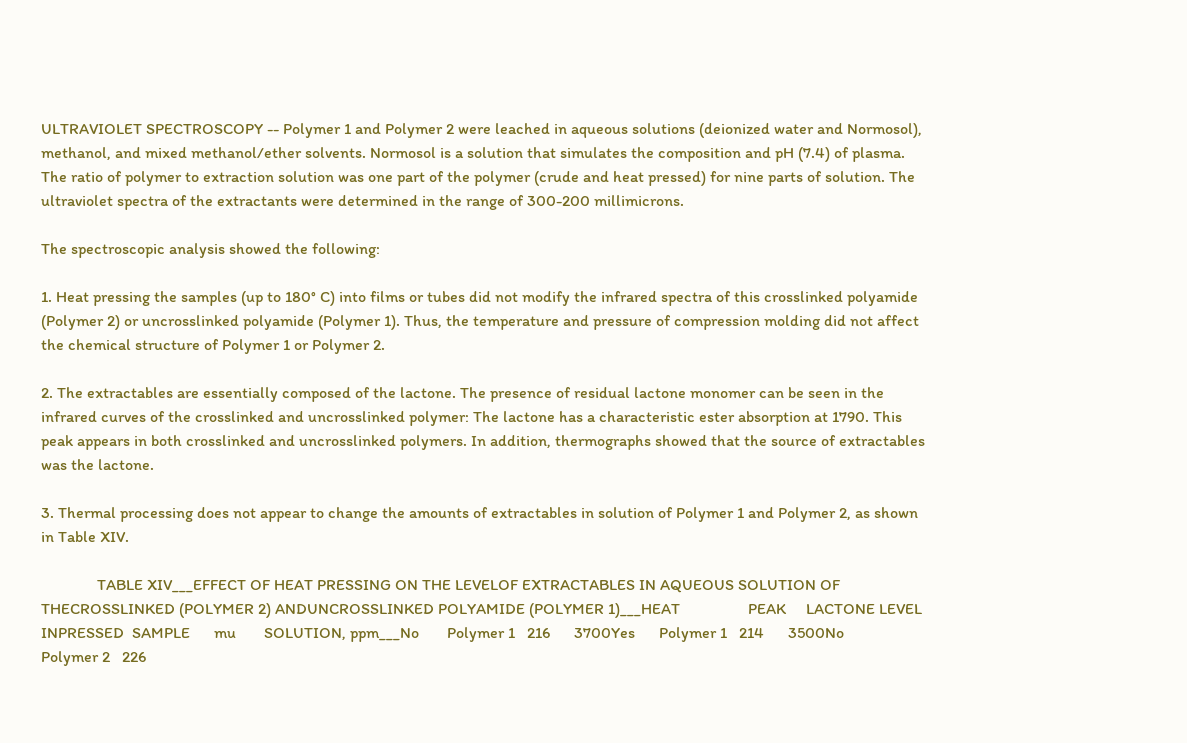ULTRAVIOLET SPECTROSCOPY -- Polymer 1 and Polymer 2 were leached in aqueous solutions (deionized water and Normosol), methanol, and mixed methanol/ether solvents. Normosol is a solution that simulates the composition and pH (7.4) of plasma. The ratio of polymer to extraction solution was one part of the polymer (crude and heat pressed) for nine parts of solution. The ultraviolet spectra of the extractants were determined in the range of 300-200 millimicrons.

The spectroscopic analysis showed the following:

1. Heat pressing the samples (up to 180° C) into films or tubes did not modify the infrared spectra of this crosslinked polyamide (Polymer 2) or uncrosslinked polyamide (Polymer 1). Thus, the temperature and pressure of compression molding did not affect the chemical structure of Polymer 1 or Polymer 2.

2. The extractables are essentially composed of the lactone. The presence of residual lactone monomer can be seen in the infrared curves of the crosslinked and uncrosslinked polymer: The lactone has a characteristic ester absorption at 1790. This peak appears in both crosslinked and uncrosslinked polymers. In addition, thermographs showed that the source of extractables was the lactone.

3. Thermal processing does not appear to change the amounts of extractables in solution of Polymer 1 and Polymer 2, as shown in Table XIV.

              TABLE XIV___EFFECT OF HEAT PRESSING ON THE LEVELOF EXTRACTABLES IN AQUEOUS SOLUTION OF THECROSSLINKED (POLYMER 2) ANDUNCROSSLINKED POLYAMIDE (POLYMER 1)___HEAT                 PEAK     LACTONE LEVEL INPRESSED  SAMPLE      mu       SOLUTION, ppm___No       Polymer 1   216      3700Yes      Polymer 1   214      3500No       Polymer 2   226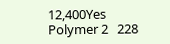12,400Yes      Polymer 2   228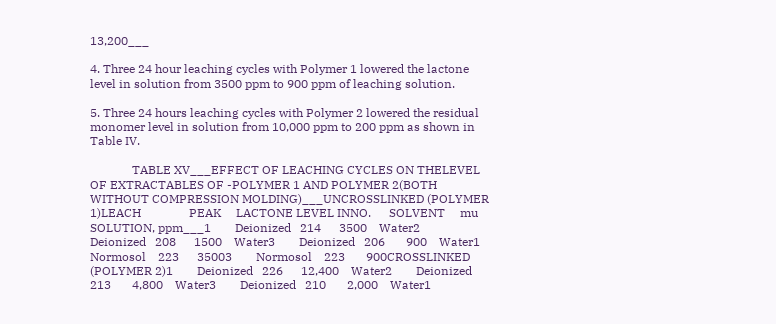13,200___

4. Three 24 hour leaching cycles with Polymer 1 lowered the lactone level in solution from 3500 ppm to 900 ppm of leaching solution.

5. Three 24 hours leaching cycles with Polymer 2 lowered the residual monomer level in solution from 10,000 ppm to 200 ppm as shown in Table IV.

              TABLE XV___EFFECT OF LEACHING CYCLES ON THELEVEL OF EXTRACTABLES OF -POLYMER 1 AND POLYMER 2(BOTH WITHOUT COMPRESSION MOLDING)___UNCROSSLINKED (POLYMER 1)LEACH                PEAK     LACTONE LEVEL INNO.      SOLVENT     mu       SOLUTION, ppm___1        Deionized   214      3500    Water2        Deionized   208      1500    Water3        Deionized   206       900    Water1        Normosol    223      35003        Normosol    223       900CROSSLINKED (POLYMER 2)1        Deionized   226      12,400    Water2        Deionized   213       4,800    Water3        Deionized   210       2,000    Water1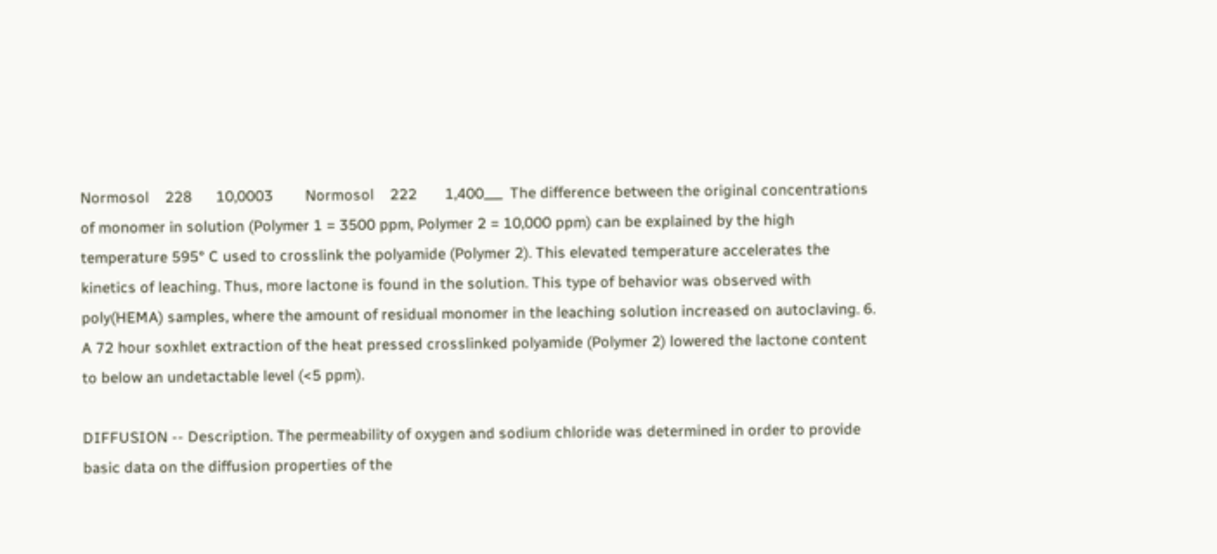Normosol    228      10,0003        Normosol    222       1,400___  The difference between the original concentrations of monomer in solution (Polymer 1 = 3500 ppm, Polymer 2 = 10,000 ppm) can be explained by the high temperature 595° C used to crosslink the polyamide (Polymer 2). This elevated temperature accelerates the kinetics of leaching. Thus, more lactone is found in the solution. This type of behavior was observed with poly(HEMA) samples, where the amount of residual monomer in the leaching solution increased on autoclaving. 6. A 72 hour soxhlet extraction of the heat pressed crosslinked polyamide (Polymer 2) lowered the lactone content to below an undetactable level (<5 ppm).

DIFFUSION -- Description. The permeability of oxygen and sodium chloride was determined in order to provide basic data on the diffusion properties of the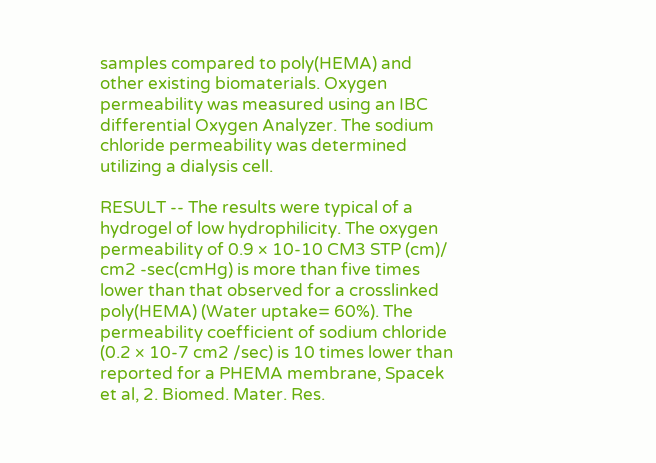samples compared to poly(HEMA) and other existing biomaterials. Oxygen permeability was measured using an IBC differential Oxygen Analyzer. The sodium chloride permeability was determined utilizing a dialysis cell.

RESULT -- The results were typical of a hydrogel of low hydrophilicity. The oxygen permeability of 0.9 × 10-10 CM3 STP (cm)/ cm2 -sec(cmHg) is more than five times lower than that observed for a crosslinked poly(HEMA) (Water uptake= 60%). The permeability coefficient of sodium chloride (0.2 × 10-7 cm2 /sec) is 10 times lower than reported for a PHEMA membrane, Spacek et al, 2. Biomed. Mater. Res.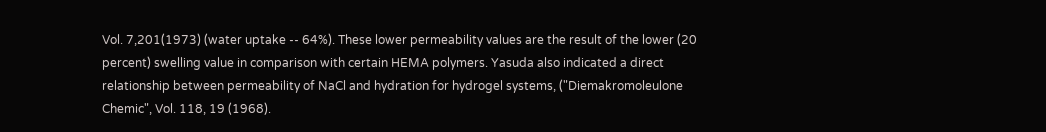Vol. 7,201(1973) (water uptake -- 64%). These lower permeability values are the result of the lower (20 percent) swelling value in comparison with certain HEMA polymers. Yasuda also indicated a direct relationship between permeability of NaCl and hydration for hydrogel systems, ("Diemakromoleulone Chemic", Vol. 118, 19 (1968).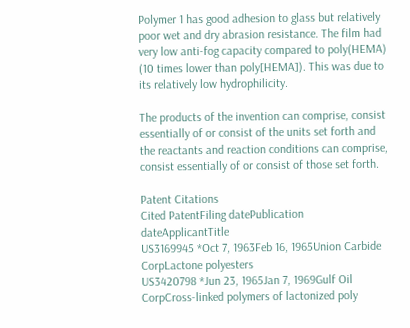Polymer 1 has good adhesion to glass but relatively poor wet and dry abrasion resistance. The film had very low anti-fog capacity compared to poly(HEMA) (10 times lower than poly[HEMA]). This was due to its relatively low hydrophilicity.

The products of the invention can comprise, consist essentially of or consist of the units set forth and the reactants and reaction conditions can comprise, consist essentially of or consist of those set forth.

Patent Citations
Cited PatentFiling datePublication dateApplicantTitle
US3169945 *Oct 7, 1963Feb 16, 1965Union Carbide CorpLactone polyesters
US3420798 *Jun 23, 1965Jan 7, 1969Gulf Oil CorpCross-linked polymers of lactonized poly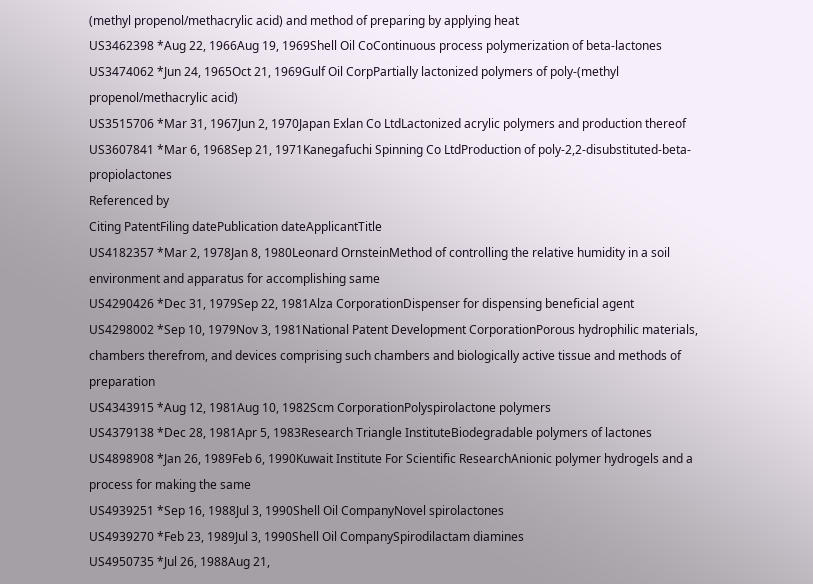(methyl propenol/methacrylic acid) and method of preparing by applying heat
US3462398 *Aug 22, 1966Aug 19, 1969Shell Oil CoContinuous process polymerization of beta-lactones
US3474062 *Jun 24, 1965Oct 21, 1969Gulf Oil CorpPartially lactonized polymers of poly-(methyl propenol/methacrylic acid)
US3515706 *Mar 31, 1967Jun 2, 1970Japan Exlan Co LtdLactonized acrylic polymers and production thereof
US3607841 *Mar 6, 1968Sep 21, 1971Kanegafuchi Spinning Co LtdProduction of poly-2,2-disubstituted-beta-propiolactones
Referenced by
Citing PatentFiling datePublication dateApplicantTitle
US4182357 *Mar 2, 1978Jan 8, 1980Leonard OrnsteinMethod of controlling the relative humidity in a soil environment and apparatus for accomplishing same
US4290426 *Dec 31, 1979Sep 22, 1981Alza CorporationDispenser for dispensing beneficial agent
US4298002 *Sep 10, 1979Nov 3, 1981National Patent Development CorporationPorous hydrophilic materials, chambers therefrom, and devices comprising such chambers and biologically active tissue and methods of preparation
US4343915 *Aug 12, 1981Aug 10, 1982Scm CorporationPolyspirolactone polymers
US4379138 *Dec 28, 1981Apr 5, 1983Research Triangle InstituteBiodegradable polymers of lactones
US4898908 *Jan 26, 1989Feb 6, 1990Kuwait Institute For Scientific ResearchAnionic polymer hydrogels and a process for making the same
US4939251 *Sep 16, 1988Jul 3, 1990Shell Oil CompanyNovel spirolactones
US4939270 *Feb 23, 1989Jul 3, 1990Shell Oil CompanySpirodilactam diamines
US4950735 *Jul 26, 1988Aug 21,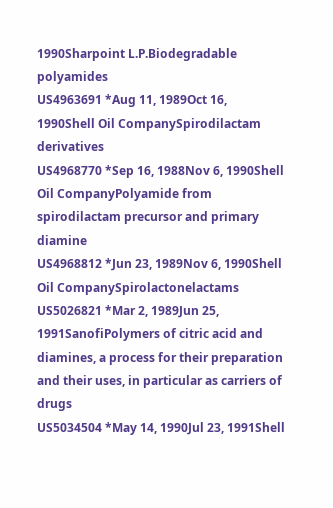1990Sharpoint L.P.Biodegradable polyamides
US4963691 *Aug 11, 1989Oct 16, 1990Shell Oil CompanySpirodilactam derivatives
US4968770 *Sep 16, 1988Nov 6, 1990Shell Oil CompanyPolyamide from spirodilactam precursor and primary diamine
US4968812 *Jun 23, 1989Nov 6, 1990Shell Oil CompanySpirolactonelactams
US5026821 *Mar 2, 1989Jun 25, 1991SanofiPolymers of citric acid and diamines, a process for their preparation and their uses, in particular as carriers of drugs
US5034504 *May 14, 1990Jul 23, 1991Shell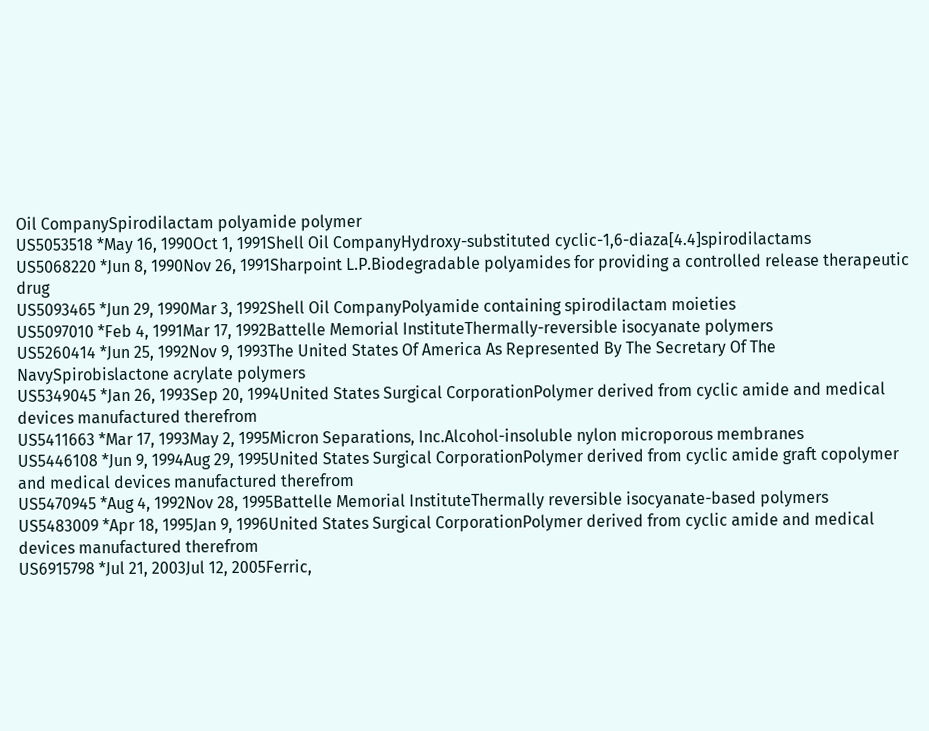Oil CompanySpirodilactam polyamide polymer
US5053518 *May 16, 1990Oct 1, 1991Shell Oil CompanyHydroxy-substituted cyclic-1,6-diaza[4.4]spirodilactams
US5068220 *Jun 8, 1990Nov 26, 1991Sharpoint L.P.Biodegradable polyamides for providing a controlled release therapeutic drug
US5093465 *Jun 29, 1990Mar 3, 1992Shell Oil CompanyPolyamide containing spirodilactam moieties
US5097010 *Feb 4, 1991Mar 17, 1992Battelle Memorial InstituteThermally-reversible isocyanate polymers
US5260414 *Jun 25, 1992Nov 9, 1993The United States Of America As Represented By The Secretary Of The NavySpirobislactone acrylate polymers
US5349045 *Jan 26, 1993Sep 20, 1994United States Surgical CorporationPolymer derived from cyclic amide and medical devices manufactured therefrom
US5411663 *Mar 17, 1993May 2, 1995Micron Separations, Inc.Alcohol-insoluble nylon microporous membranes
US5446108 *Jun 9, 1994Aug 29, 1995United States Surgical CorporationPolymer derived from cyclic amide graft copolymer and medical devices manufactured therefrom
US5470945 *Aug 4, 1992Nov 28, 1995Battelle Memorial InstituteThermally reversible isocyanate-based polymers
US5483009 *Apr 18, 1995Jan 9, 1996United States Surgical CorporationPolymer derived from cyclic amide and medical devices manufactured therefrom
US6915798 *Jul 21, 2003Jul 12, 2005Ferric,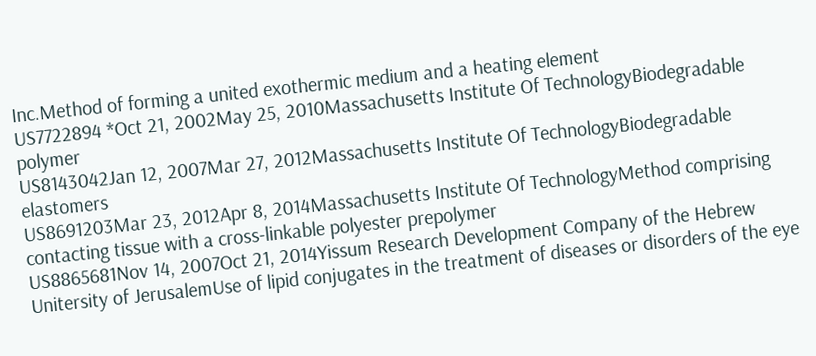Inc.Method of forming a united exothermic medium and a heating element
US7722894 *Oct 21, 2002May 25, 2010Massachusetts Institute Of TechnologyBiodegradable polymer
US8143042Jan 12, 2007Mar 27, 2012Massachusetts Institute Of TechnologyBiodegradable elastomers
US8691203Mar 23, 2012Apr 8, 2014Massachusetts Institute Of TechnologyMethod comprising contacting tissue with a cross-linkable polyester prepolymer
US8865681Nov 14, 2007Oct 21, 2014Yissum Research Development Company of the Hebrew Unitersity of JerusalemUse of lipid conjugates in the treatment of diseases or disorders of the eye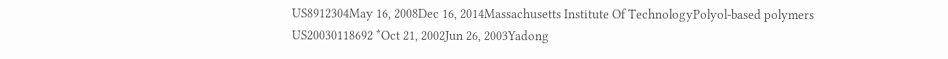US8912304May 16, 2008Dec 16, 2014Massachusetts Institute Of TechnologyPolyol-based polymers
US20030118692 *Oct 21, 2002Jun 26, 2003Yadong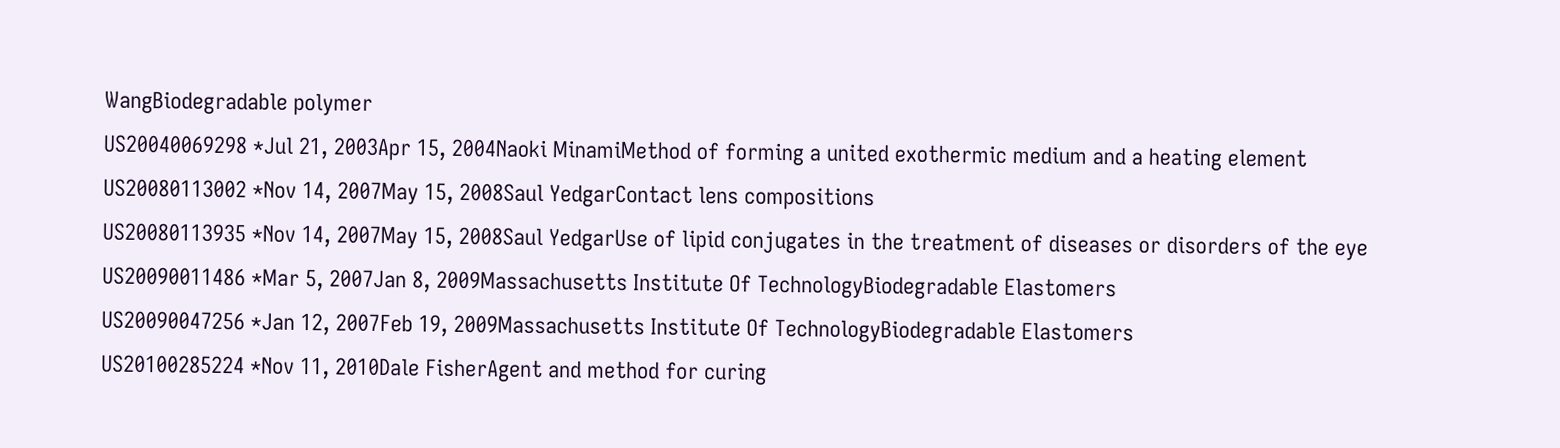WangBiodegradable polymer
US20040069298 *Jul 21, 2003Apr 15, 2004Naoki MinamiMethod of forming a united exothermic medium and a heating element
US20080113002 *Nov 14, 2007May 15, 2008Saul YedgarContact lens compositions
US20080113935 *Nov 14, 2007May 15, 2008Saul YedgarUse of lipid conjugates in the treatment of diseases or disorders of the eye
US20090011486 *Mar 5, 2007Jan 8, 2009Massachusetts Institute Of TechnologyBiodegradable Elastomers
US20090047256 *Jan 12, 2007Feb 19, 2009Massachusetts Institute Of TechnologyBiodegradable Elastomers
US20100285224 *Nov 11, 2010Dale FisherAgent and method for curing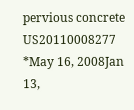pervious concrete
US20110008277 *May 16, 2008Jan 13,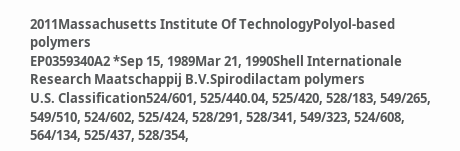2011Massachusetts Institute Of TechnologyPolyol-based polymers
EP0359340A2 *Sep 15, 1989Mar 21, 1990Shell Internationale Research Maatschappij B.V.Spirodilactam polymers
U.S. Classification524/601, 525/440.04, 525/420, 528/183, 549/265, 549/510, 524/602, 525/424, 528/291, 528/341, 549/323, 524/608, 564/134, 525/437, 528/354,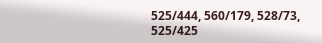525/444, 560/179, 528/73, 525/425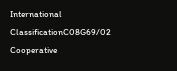International ClassificationC08G69/02
Cooperative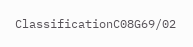ClassificationC08G69/02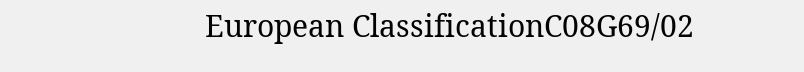European ClassificationC08G69/02